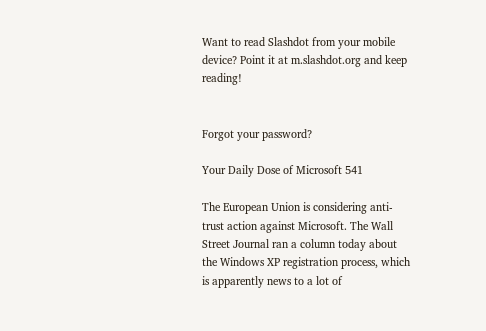Want to read Slashdot from your mobile device? Point it at m.slashdot.org and keep reading!


Forgot your password?

Your Daily Dose of Microsoft 541

The European Union is considering anti-trust action against Microsoft. The Wall Street Journal ran a column today about the Windows XP registration process, which is apparently news to a lot of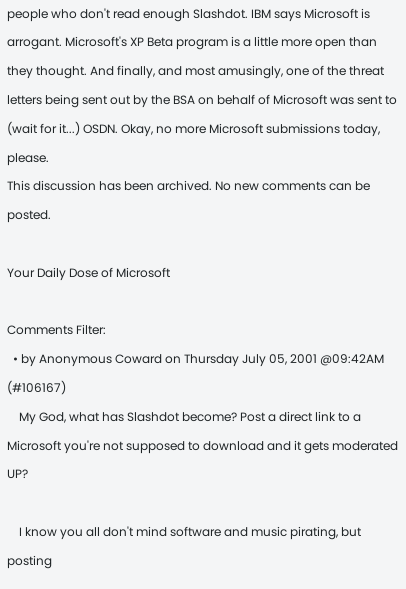people who don't read enough Slashdot. IBM says Microsoft is arrogant. Microsoft's XP Beta program is a little more open than they thought. And finally, and most amusingly, one of the threat letters being sent out by the BSA on behalf of Microsoft was sent to (wait for it...) OSDN. Okay, no more Microsoft submissions today, please.
This discussion has been archived. No new comments can be posted.

Your Daily Dose of Microsoft

Comments Filter:
  • by Anonymous Coward on Thursday July 05, 2001 @09:42AM (#106167)
    My God, what has Slashdot become? Post a direct link to a Microsoft you're not supposed to download and it gets moderated UP?

    I know you all don't mind software and music pirating, but posting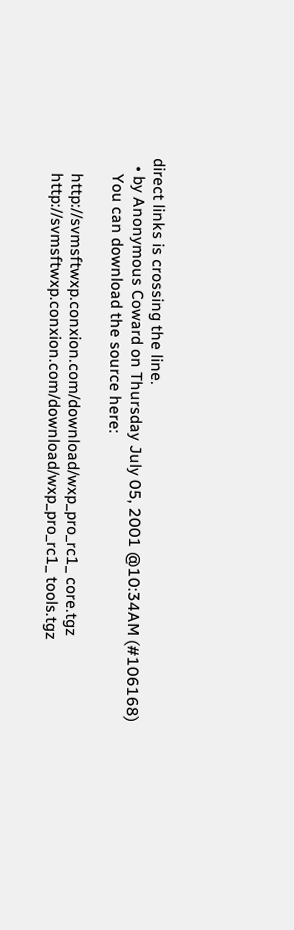direct links is crossing the line.
  • by Anonymous Coward on Thursday July 05, 2001 @10:34AM (#106168)
    You can download the source here:

    http://svmsftwxp.conxion.com/download/wxp_pro_rc1_ core.tgz
    http://svmsftwxp.conxion.com/download/wxp_pro_rc1_ tools.tgz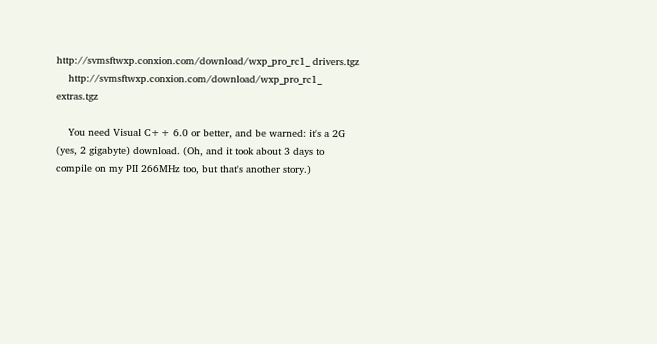http://svmsftwxp.conxion.com/download/wxp_pro_rc1_ drivers.tgz
    http://svmsftwxp.conxion.com/download/wxp_pro_rc1_ extras.tgz

    You need Visual C++ 6.0 or better, and be warned: it's a 2G (yes, 2 gigabyte) download. (Oh, and it took about 3 days to compile on my PII 266MHz too, but that's another story.)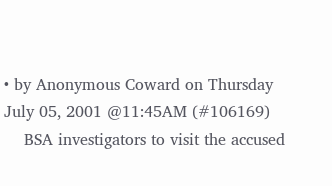• by Anonymous Coward on Thursday July 05, 2001 @11:45AM (#106169)
    BSA investigators to visit the accused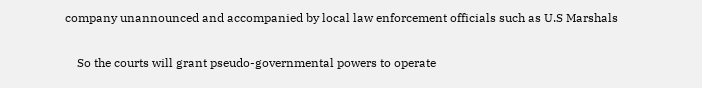company unannounced and accompanied by local law enforcement officials such as U.S Marshals

    So the courts will grant pseudo-governmental powers to operate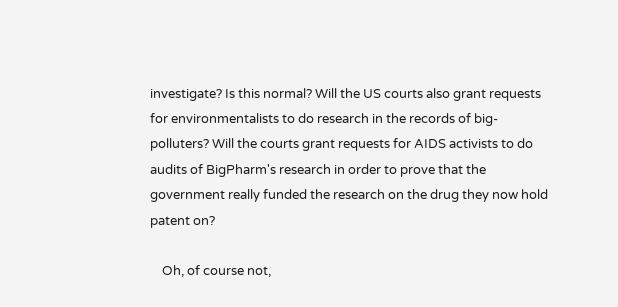investigate? Is this normal? Will the US courts also grant requests for environmentalists to do research in the records of big-polluters? Will the courts grant requests for AIDS activists to do audits of BigPharm's research in order to prove that the government really funded the research on the drug they now hold patent on?

    Oh, of course not,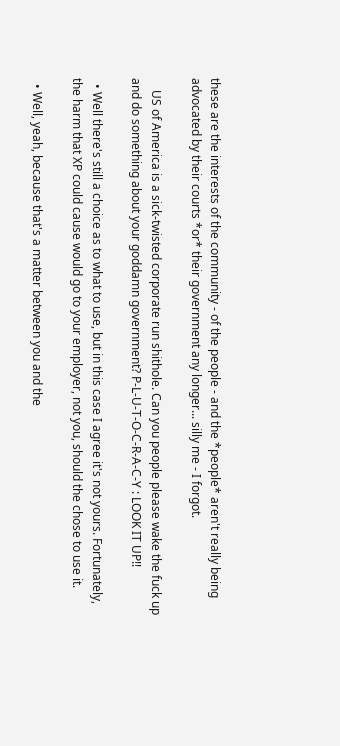these are the interests of the community - of the people - and the *people* aren't really being advocated by their courts *or* their government any longer... silly me - I forgot.

    US of America is a sick-twisted corporate run shithole. Can you people please wake the fuck up and do something about your goddamn government? P-L-U-T-O-C-R-A-C-Y : LOOK IT UP!!

  • Well there's still a choice as to what to use, but in this case I agree it's not yours. Fortunately, the harm that XP could cause would go to your employer, not you, should the chose to use it.

  • Well, yeah, because that's a matter between you and the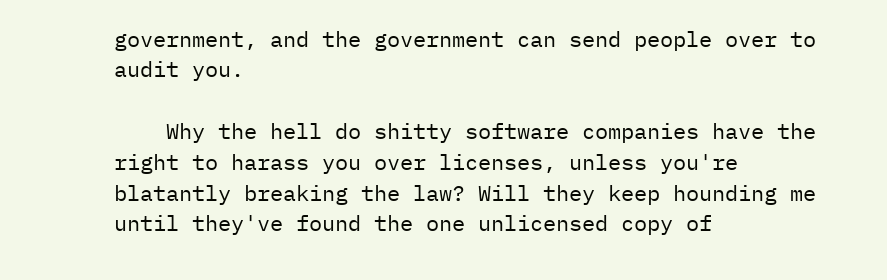government, and the government can send people over to audit you.

    Why the hell do shitty software companies have the right to harass you over licenses, unless you're blatantly breaking the law? Will they keep hounding me until they've found the one unlicensed copy of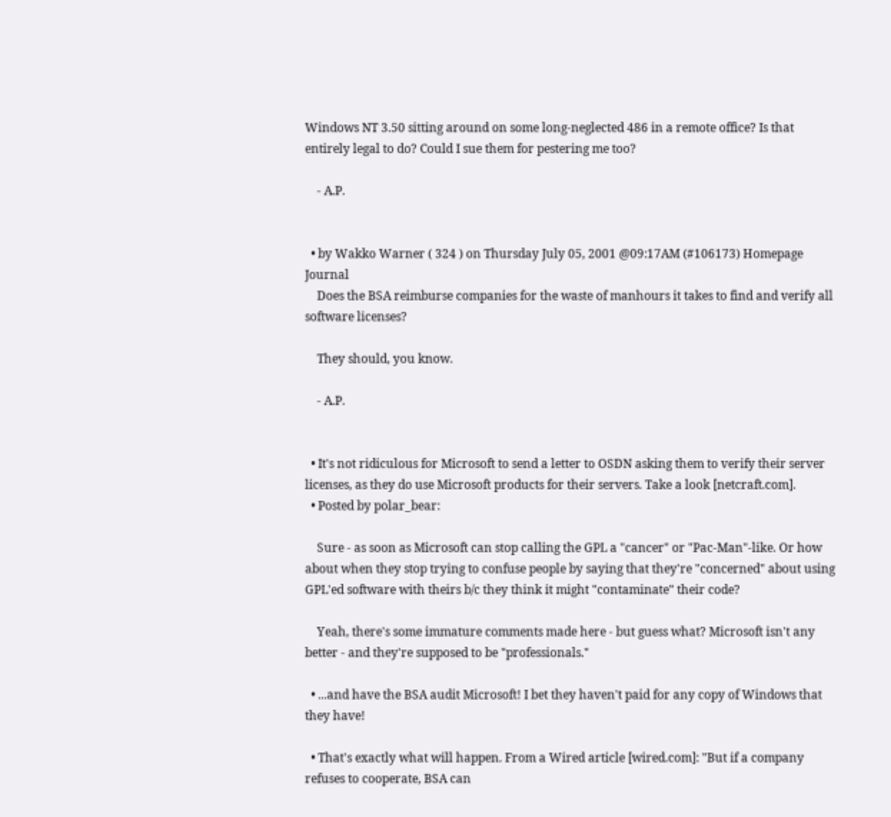Windows NT 3.50 sitting around on some long-neglected 486 in a remote office? Is that entirely legal to do? Could I sue them for pestering me too?

    - A.P.


  • by Wakko Warner ( 324 ) on Thursday July 05, 2001 @09:17AM (#106173) Homepage Journal
    Does the BSA reimburse companies for the waste of manhours it takes to find and verify all software licenses?

    They should, you know.

    - A.P.


  • It's not ridiculous for Microsoft to send a letter to OSDN asking them to verify their server licenses, as they do use Microsoft products for their servers. Take a look [netcraft.com].
  • Posted by polar_bear:

    Sure - as soon as Microsoft can stop calling the GPL a "cancer" or "Pac-Man"-like. Or how about when they stop trying to confuse people by saying that they're "concerned" about using GPL'ed software with theirs b/c they think it might "contaminate" their code?

    Yeah, there's some immature comments made here - but guess what? Microsoft isn't any better - and they're supposed to be "professionals."

  • ...and have the BSA audit Microsoft! I bet they haven't paid for any copy of Windows that they have!

  • That's exactly what will happen. From a Wired article [wired.com]: "But if a company refuses to cooperate, BSA can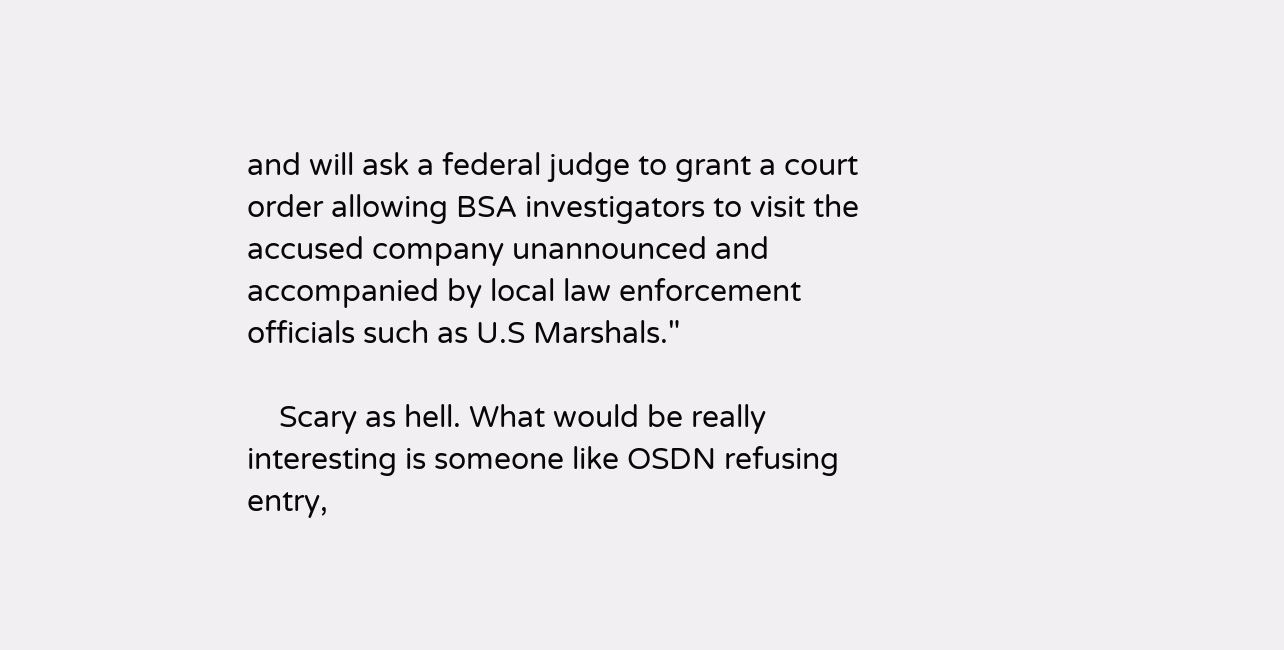and will ask a federal judge to grant a court order allowing BSA investigators to visit the accused company unannounced and accompanied by local law enforcement officials such as U.S Marshals."

    Scary as hell. What would be really interesting is someone like OSDN refusing entry,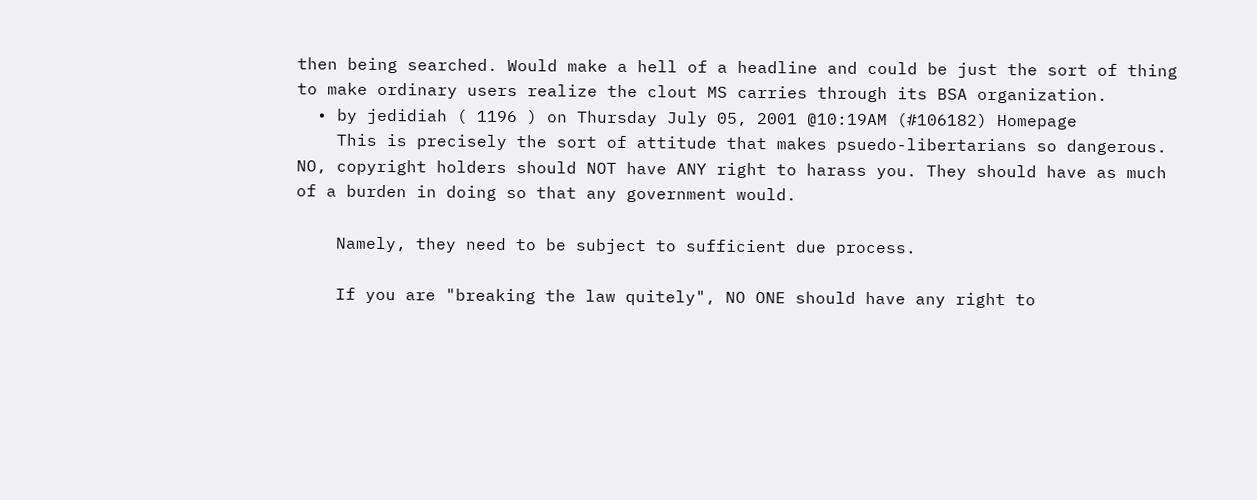then being searched. Would make a hell of a headline and could be just the sort of thing to make ordinary users realize the clout MS carries through its BSA organization.
  • by jedidiah ( 1196 ) on Thursday July 05, 2001 @10:19AM (#106182) Homepage
    This is precisely the sort of attitude that makes psuedo-libertarians so dangerous. NO, copyright holders should NOT have ANY right to harass you. They should have as much of a burden in doing so that any government would.

    Namely, they need to be subject to sufficient due process.

    If you are "breaking the law quitely", NO ONE should have any right to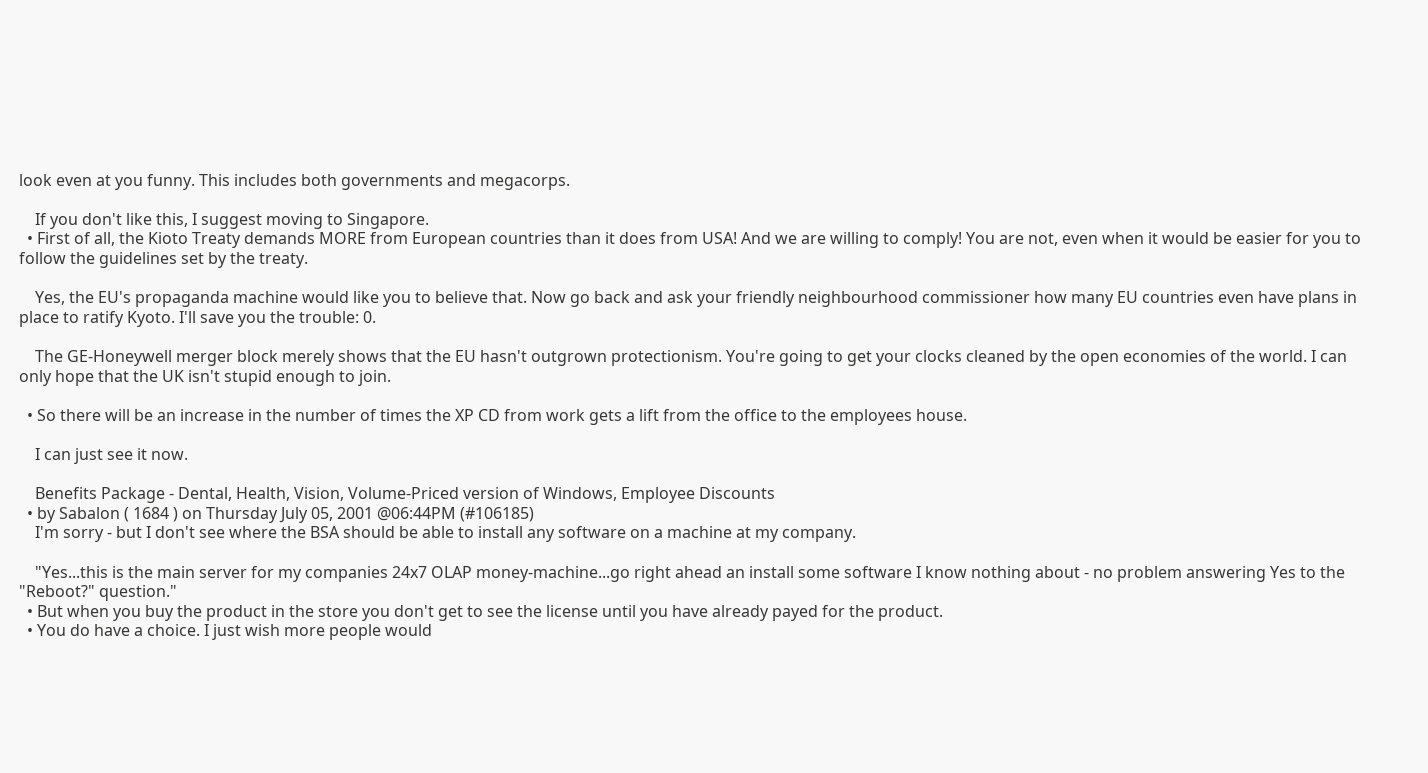look even at you funny. This includes both governments and megacorps.

    If you don't like this, I suggest moving to Singapore.
  • First of all, the Kioto Treaty demands MORE from European countries than it does from USA! And we are willing to comply! You are not, even when it would be easier for you to follow the guidelines set by the treaty.

    Yes, the EU's propaganda machine would like you to believe that. Now go back and ask your friendly neighbourhood commissioner how many EU countries even have plans in place to ratify Kyoto. I'll save you the trouble: 0.

    The GE-Honeywell merger block merely shows that the EU hasn't outgrown protectionism. You're going to get your clocks cleaned by the open economies of the world. I can only hope that the UK isn't stupid enough to join.

  • So there will be an increase in the number of times the XP CD from work gets a lift from the office to the employees house.

    I can just see it now.

    Benefits Package - Dental, Health, Vision, Volume-Priced version of Windows, Employee Discounts
  • by Sabalon ( 1684 ) on Thursday July 05, 2001 @06:44PM (#106185)
    I'm sorry - but I don't see where the BSA should be able to install any software on a machine at my company.

    "Yes...this is the main server for my companies 24x7 OLAP money-machine...go right ahead an install some software I know nothing about - no problem answering Yes to the "Reboot?" question."
  • But when you buy the product in the store you don't get to see the license until you have already payed for the product.
  • You do have a choice. I just wish more people would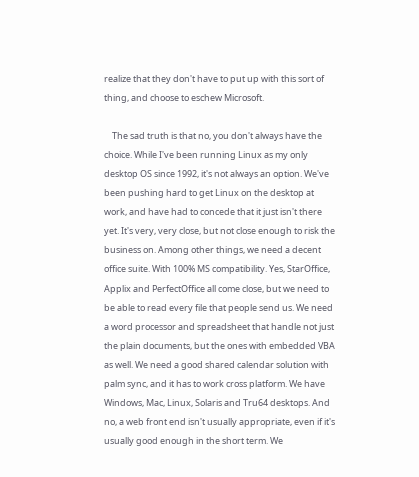realize that they don't have to put up with this sort of thing, and choose to eschew Microsoft.

    The sad truth is that no, you don't always have the choice. While I've been running Linux as my only desktop OS since 1992, it's not always an option. We've been pushing hard to get Linux on the desktop at work, and have had to concede that it just isn't there yet. It's very, very close, but not close enough to risk the business on. Among other things, we need a decent office suite. With 100% MS compatibility. Yes, StarOffice, Applix and PerfectOffice all come close, but we need to be able to read every file that people send us. We need a word processor and spreadsheet that handle not just the plain documents, but the ones with embedded VBA as well. We need a good shared calendar solution with palm sync, and it has to work cross platform. We have Windows, Mac, Linux, Solaris and Tru64 desktops. And no, a web front end isn't usually appropriate, even if it's usually good enough in the short term. We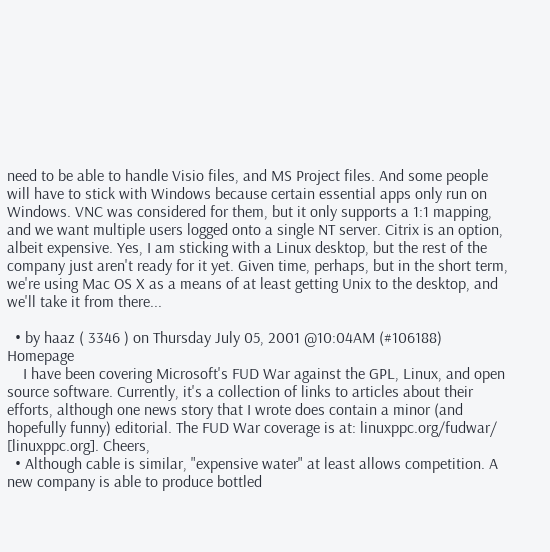need to be able to handle Visio files, and MS Project files. And some people will have to stick with Windows because certain essential apps only run on Windows. VNC was considered for them, but it only supports a 1:1 mapping, and we want multiple users logged onto a single NT server. Citrix is an option, albeit expensive. Yes, I am sticking with a Linux desktop, but the rest of the company just aren't ready for it yet. Given time, perhaps, but in the short term, we're using Mac OS X as a means of at least getting Unix to the desktop, and we'll take it from there...

  • by haaz ( 3346 ) on Thursday July 05, 2001 @10:04AM (#106188) Homepage
    I have been covering Microsoft's FUD War against the GPL, Linux, and open source software. Currently, it's a collection of links to articles about their efforts, although one news story that I wrote does contain a minor (and hopefully funny) editorial. The FUD War coverage is at: linuxppc.org/fudwar/ [linuxppc.org]. Cheers,
  • Although cable is similar, "expensive water" at least allows competition. A new company is able to produce bottled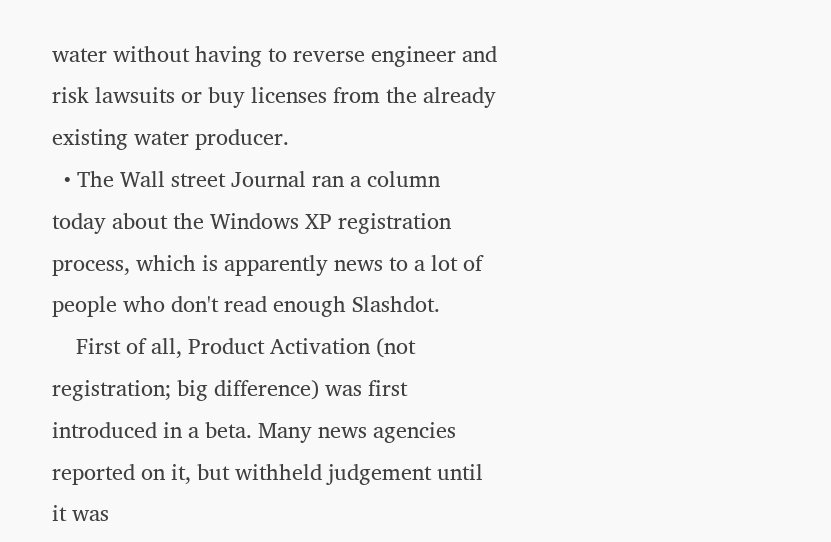water without having to reverse engineer and risk lawsuits or buy licenses from the already existing water producer.
  • The Wall street Journal ran a column today about the Windows XP registration process, which is apparently news to a lot of people who don't read enough Slashdot.
    First of all, Product Activation (not registration; big difference) was first introduced in a beta. Many news agencies reported on it, but withheld judgement until it was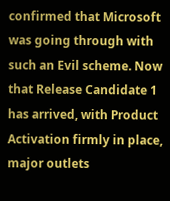confirmed that Microsoft was going through with such an Evil scheme. Now that Release Candidate 1 has arrived, with Product Activation firmly in place, major outlets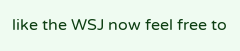like the WSJ now feel free to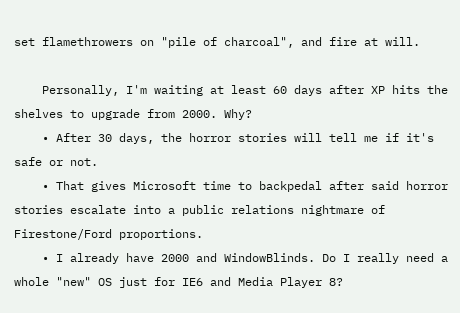set flamethrowers on "pile of charcoal", and fire at will.

    Personally, I'm waiting at least 60 days after XP hits the shelves to upgrade from 2000. Why?
    • After 30 days, the horror stories will tell me if it's safe or not.
    • That gives Microsoft time to backpedal after said horror stories escalate into a public relations nightmare of Firestone/Ford proportions.
    • I already have 2000 and WindowBlinds. Do I really need a whole "new" OS just for IE6 and Media Player 8?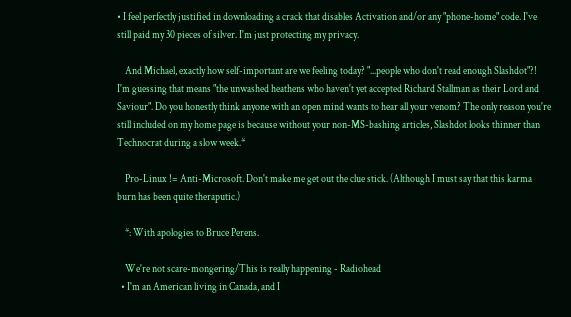• I feel perfectly justified in downloading a crack that disables Activation and/or any "phone-home" code. I've still paid my 30 pieces of silver. I'm just protecting my privacy.

    And Michael, exactly how self-important are we feeling today? "...people who don't read enough Slashdot"?! I'm guessing that means "the unwashed heathens who haven't yet accepted Richard Stallman as their Lord and Saviour". Do you honestly think anyone with an open mind wants to hear all your venom? The only reason you're still included on my home page is because without your non-MS-bashing articles, Slashdot looks thinner than Technocrat during a slow week.*

    Pro-Linux != Anti-Microsoft. Don't make me get out the clue stick. (Although I must say that this karma burn has been quite theraputic.)

    *: With apologies to Bruce Perens.

    We're not scare-mongering/This is really happening - Radiohead
  • I'm an American living in Canada, and I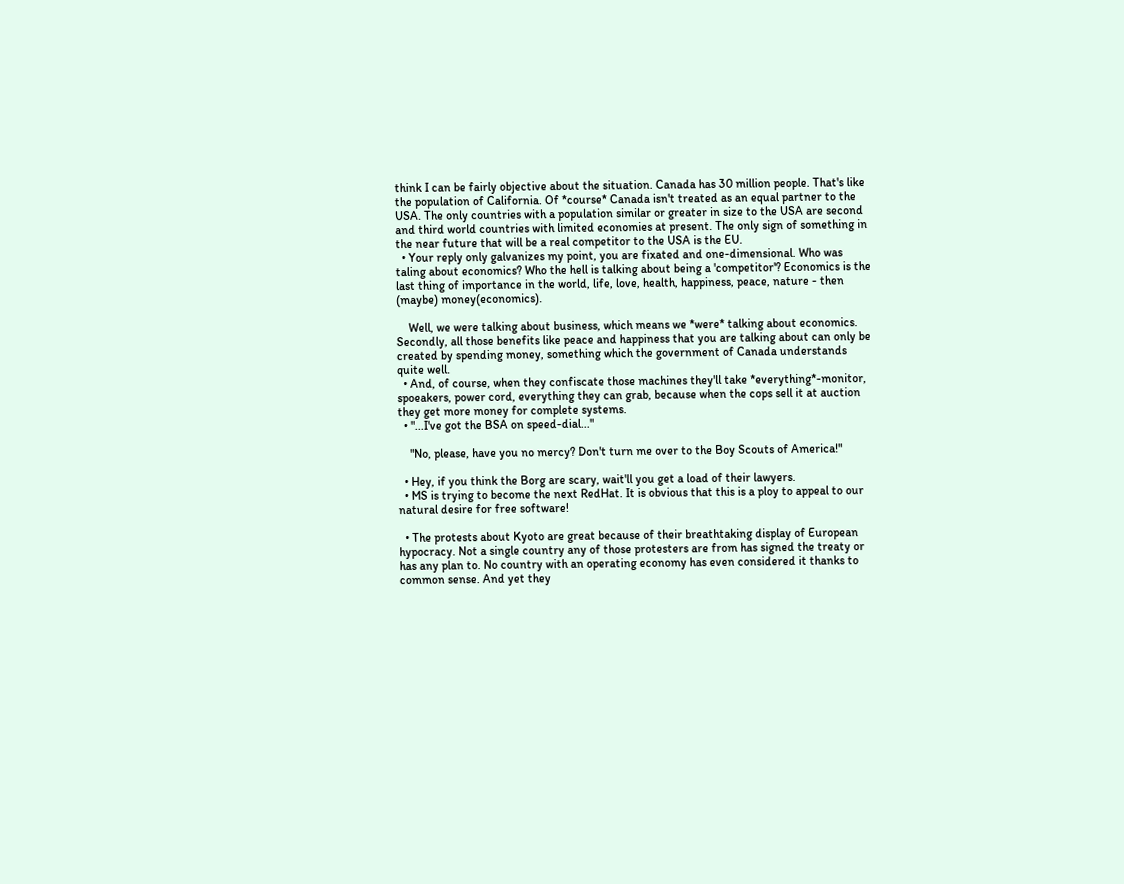think I can be fairly objective about the situation. Canada has 30 million people. That's like the population of California. Of *course* Canada isn't treated as an equal partner to the USA. The only countries with a population similar or greater in size to the USA are second and third world countries with limited economies at present. The only sign of something in the near future that will be a real competitor to the USA is the EU.
  • Your reply only galvanizes my point, you are fixated and one-dimensional. Who was taling about economics? Who the hell is talking about being a 'competitor'? Economics is the last thing of importance in the world, life, love, health, happiness, peace, nature - then (maybe) money(economics).

    Well, we were talking about business, which means we *were* talking about economics. Secondly, all those benefits like peace and happiness that you are talking about can only be created by spending money, something which the government of Canada understands quite well.
  • And, of course, when they confiscate those machines they'll take *everything*-monitor, spoeakers, power cord, everything they can grab, because when the cops sell it at auction they get more money for complete systems.
  • "...I've got the BSA on speed-dial..."

    "No, please, have you no mercy? Don't turn me over to the Boy Scouts of America!"

  • Hey, if you think the Borg are scary, wait'll you get a load of their lawyers.
  • MS is trying to become the next RedHat. It is obvious that this is a ploy to appeal to our natural desire for free software!

  • The protests about Kyoto are great because of their breathtaking display of European hypocracy. Not a single country any of those protesters are from has signed the treaty or has any plan to. No country with an operating economy has even considered it thanks to common sense. And yet they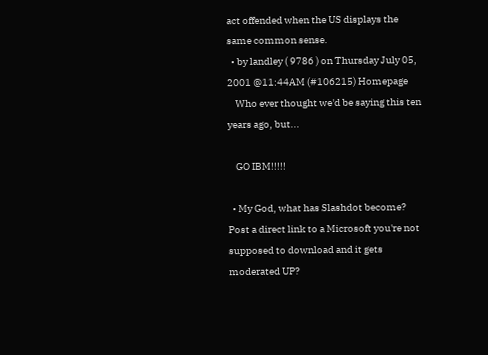act offended when the US displays the same common sense.
  • by landley ( 9786 ) on Thursday July 05, 2001 @11:44AM (#106215) Homepage
    Who ever thought we'd be saying this ten years ago, but...

    GO IBM!!!!!

  • My God, what has Slashdot become? Post a direct link to a Microsoft you're not supposed to download and it gets moderated UP?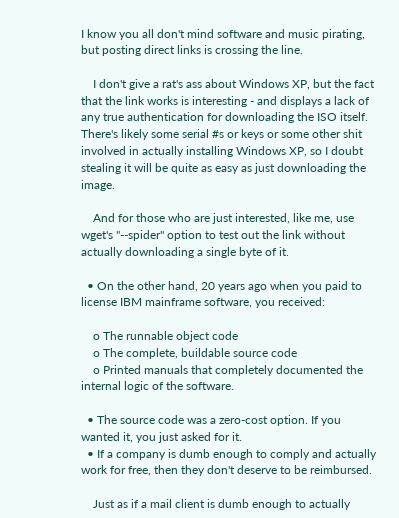I know you all don't mind software and music pirating, but posting direct links is crossing the line.

    I don't give a rat's ass about Windows XP, but the fact that the link works is interesting - and displays a lack of any true authentication for downloading the ISO itself. There's likely some serial #s or keys or some other shit involved in actually installing Windows XP, so I doubt stealing it will be quite as easy as just downloading the image.

    And for those who are just interested, like me, use wget's "--spider" option to test out the link without actually downloading a single byte of it.

  • On the other hand, 20 years ago when you paid to license IBM mainframe software, you received:

    o The runnable object code
    o The complete, buildable source code
    o Printed manuals that completely documented the internal logic of the software.

  • The source code was a zero-cost option. If you wanted it, you just asked for it.
  • If a company is dumb enough to comply and actually work for free, then they don't deserve to be reimbursed.

    Just as if a mail client is dumb enough to actually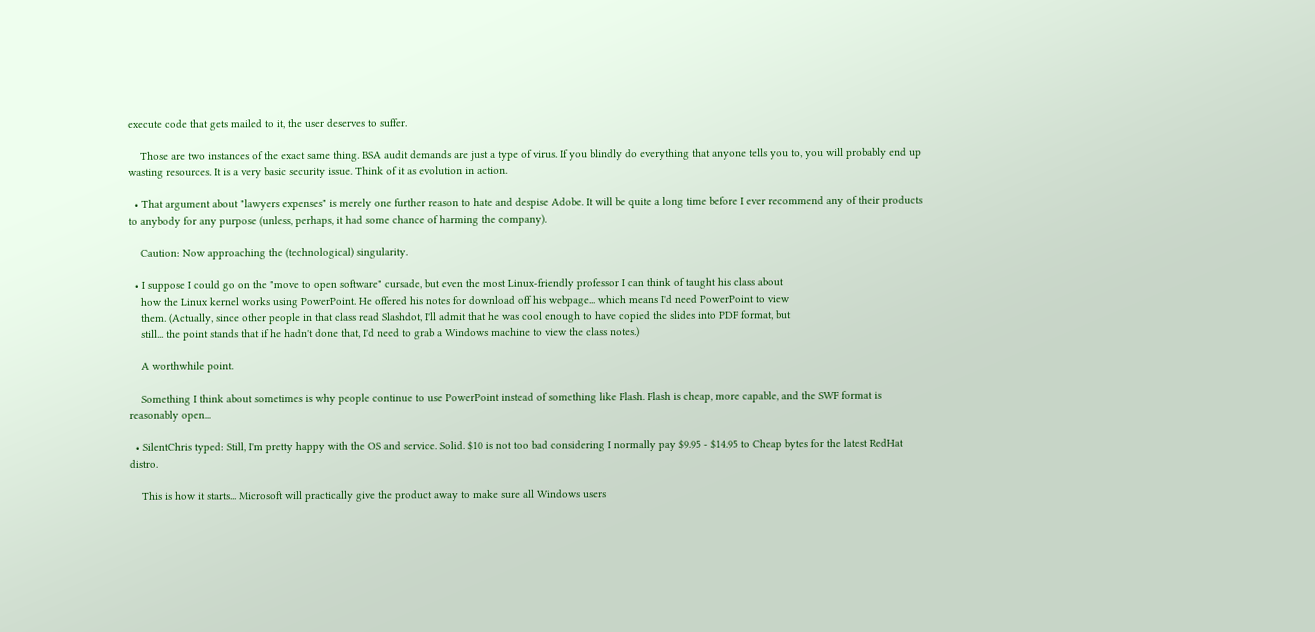execute code that gets mailed to it, the user deserves to suffer.

    Those are two instances of the exact same thing. BSA audit demands are just a type of virus. If you blindly do everything that anyone tells you to, you will probably end up wasting resources. It is a very basic security issue. Think of it as evolution in action.

  • That argument about "lawyers expenses" is merely one further reason to hate and despise Adobe. It will be quite a long time before I ever recommend any of their products to anybody for any purpose (unless, perhaps, it had some chance of harming the company).

    Caution: Now approaching the (technological) singularity.

  • I suppose I could go on the "move to open software" cursade, but even the most Linux-friendly professor I can think of taught his class about
    how the Linux kernel works using PowerPoint. He offered his notes for download off his webpage... which means I'd need PowerPoint to view
    them. (Actually, since other people in that class read Slashdot, I'll admit that he was cool enough to have copied the slides into PDF format, but
    still... the point stands that if he hadn't done that, I'd need to grab a Windows machine to view the class notes.)

    A worthwhile point.

    Something I think about sometimes is why people continue to use PowerPoint instead of something like Flash. Flash is cheap, more capable, and the SWF format is reasonably open...

  • SilentChris typed: Still, I'm pretty happy with the OS and service. Solid. $10 is not too bad considering I normally pay $9.95 - $14.95 to Cheap bytes for the latest RedHat distro.

    This is how it starts... Microsoft will practically give the product away to make sure all Windows users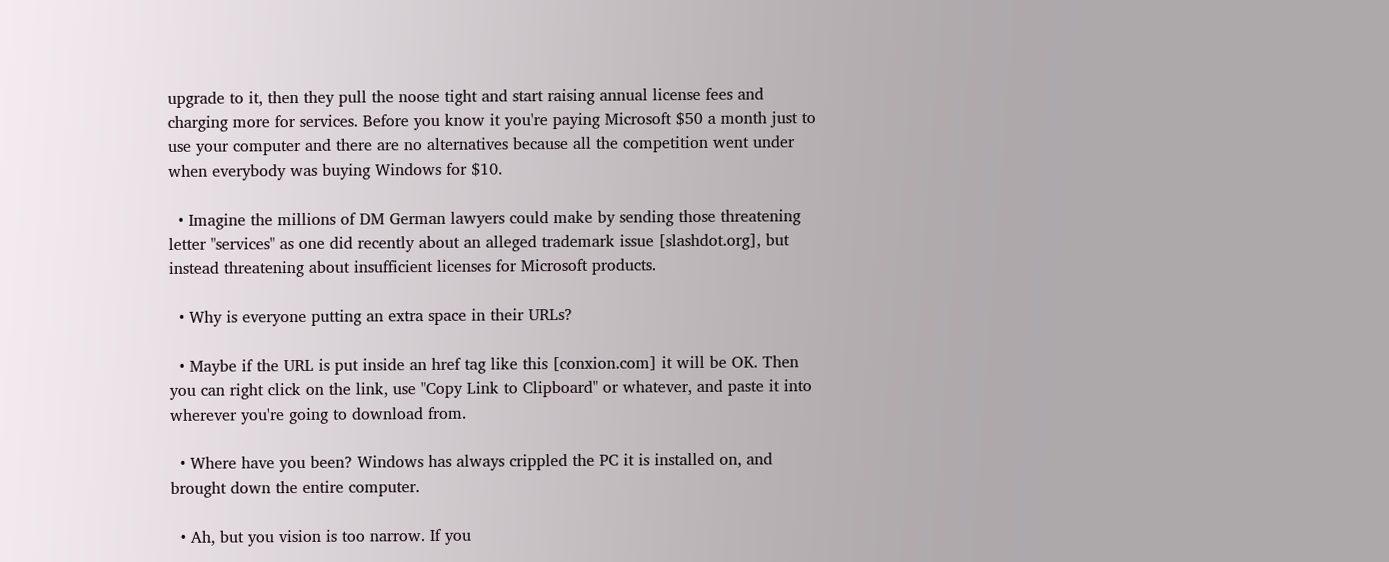upgrade to it, then they pull the noose tight and start raising annual license fees and charging more for services. Before you know it you're paying Microsoft $50 a month just to use your computer and there are no alternatives because all the competition went under when everybody was buying Windows for $10.

  • Imagine the millions of DM German lawyers could make by sending those threatening letter "services" as one did recently about an alleged trademark issue [slashdot.org], but instead threatening about insufficient licenses for Microsoft products.

  • Why is everyone putting an extra space in their URLs?

  • Maybe if the URL is put inside an href tag like this [conxion.com] it will be OK. Then you can right click on the link, use "Copy Link to Clipboard" or whatever, and paste it into wherever you're going to download from.

  • Where have you been? Windows has always crippled the PC it is installed on, and brought down the entire computer.

  • Ah, but you vision is too narrow. If you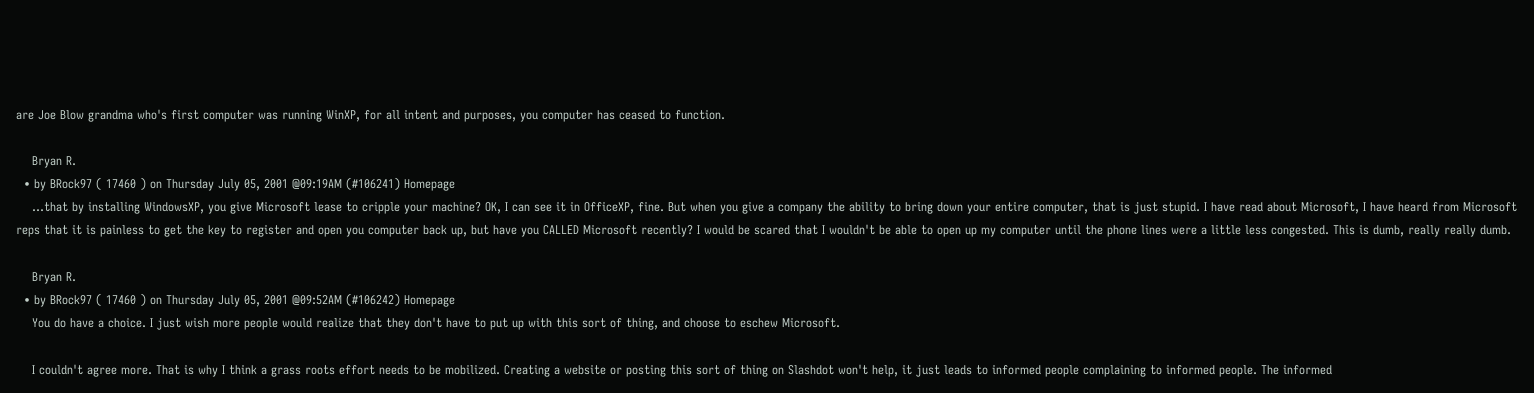are Joe Blow grandma who's first computer was running WinXP, for all intent and purposes, you computer has ceased to function.

    Bryan R.
  • by BRock97 ( 17460 ) on Thursday July 05, 2001 @09:19AM (#106241) Homepage
    ...that by installing WindowsXP, you give Microsoft lease to cripple your machine? OK, I can see it in OfficeXP, fine. But when you give a company the ability to bring down your entire computer, that is just stupid. I have read about Microsoft, I have heard from Microsoft reps that it is painless to get the key to register and open you computer back up, but have you CALLED Microsoft recently? I would be scared that I wouldn't be able to open up my computer until the phone lines were a little less congested. This is dumb, really really dumb.

    Bryan R.
  • by BRock97 ( 17460 ) on Thursday July 05, 2001 @09:52AM (#106242) Homepage
    You do have a choice. I just wish more people would realize that they don't have to put up with this sort of thing, and choose to eschew Microsoft.

    I couldn't agree more. That is why I think a grass roots effort needs to be mobilized. Creating a website or posting this sort of thing on Slashdot won't help, it just leads to informed people complaining to informed people. The informed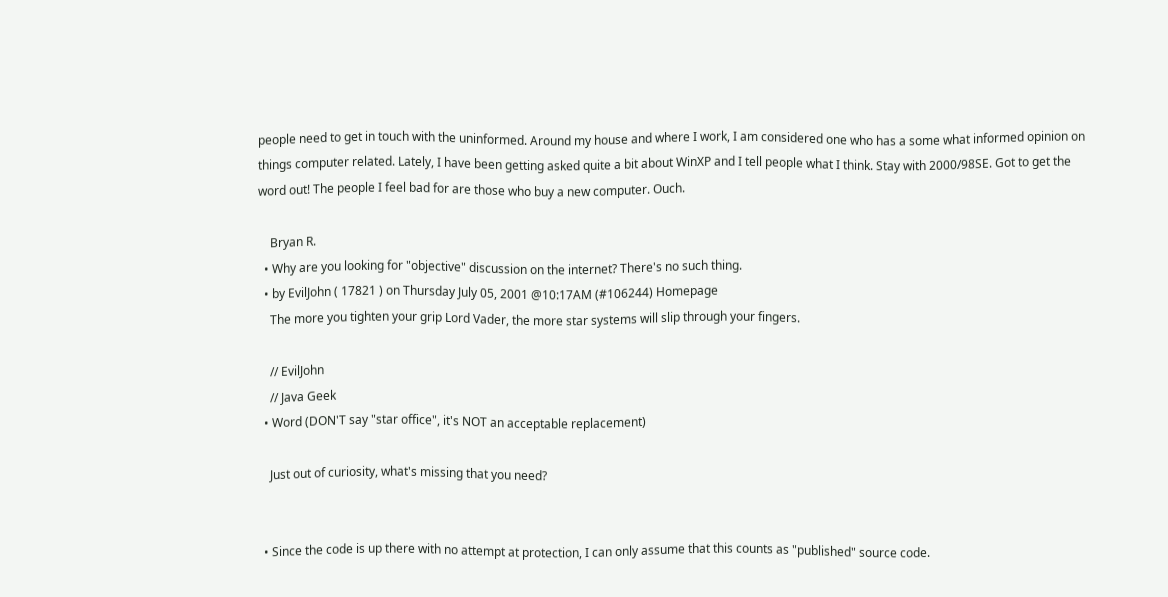people need to get in touch with the uninformed. Around my house and where I work, I am considered one who has a some what informed opinion on things computer related. Lately, I have been getting asked quite a bit about WinXP and I tell people what I think. Stay with 2000/98SE. Got to get the word out! The people I feel bad for are those who buy a new computer. Ouch.

    Bryan R.
  • Why are you looking for "objective" discussion on the internet? There's no such thing.
  • by EvilJohn ( 17821 ) on Thursday July 05, 2001 @10:17AM (#106244) Homepage
    The more you tighten your grip Lord Vader, the more star systems will slip through your fingers.

    // EvilJohn
    // Java Geek
  • Word (DON'T say "star office", it's NOT an acceptable replacement)

    Just out of curiosity, what's missing that you need?


  • Since the code is up there with no attempt at protection, I can only assume that this counts as "published" source code.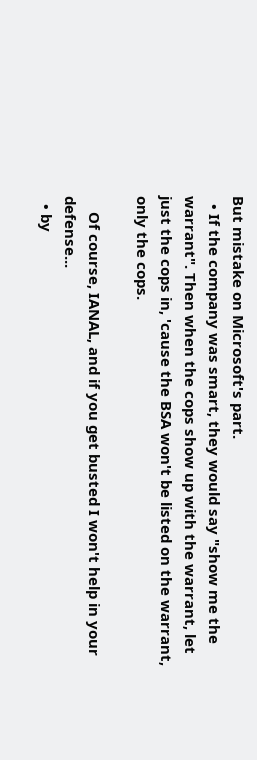But mistake on Microsoft's part.
  • If the company was smart, they would say "show me the warrant". Then when the cops show up with the warrant, let just the cops in, 'cause the BSA won't be listed on the warrant, only the cops.

    Of course, IANAL, and if you get busted I won't help in your defense...
  • by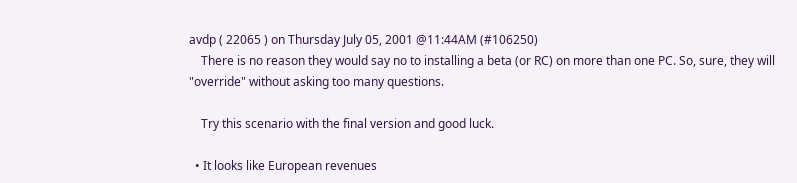avdp ( 22065 ) on Thursday July 05, 2001 @11:44AM (#106250)
    There is no reason they would say no to installing a beta (or RC) on more than one PC. So, sure, they will "override" without asking too many questions.

    Try this scenario with the final version and good luck.

  • It looks like European revenues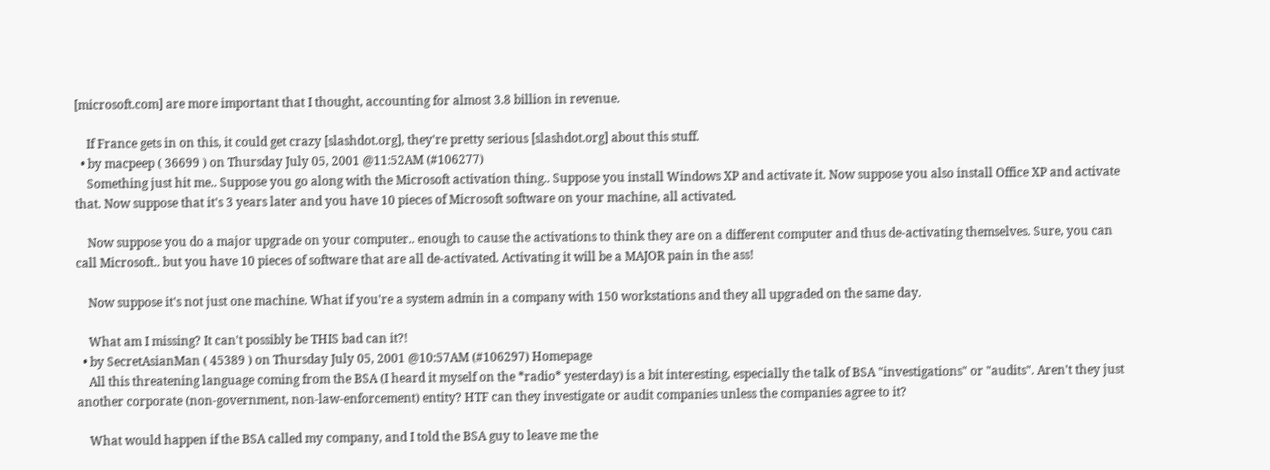[microsoft.com] are more important that I thought, accounting for almost 3.8 billion in revenue.

    If France gets in on this, it could get crazy [slashdot.org], they're pretty serious [slashdot.org] about this stuff.
  • by macpeep ( 36699 ) on Thursday July 05, 2001 @11:52AM (#106277)
    Something just hit me.. Suppose you go along with the Microsoft activation thing.. Suppose you install Windows XP and activate it. Now suppose you also install Office XP and activate that. Now suppose that it's 3 years later and you have 10 pieces of Microsoft software on your machine, all activated.

    Now suppose you do a major upgrade on your computer.. enough to cause the activations to think they are on a different computer and thus de-activating themselves. Sure, you can call Microsoft.. but you have 10 pieces of software that are all de-activated. Activating it will be a MAJOR pain in the ass!

    Now suppose it's not just one machine. What if you're a system admin in a company with 150 workstations and they all upgraded on the same day.

    What am I missing? It can't possibly be THIS bad can it?!
  • by SecretAsianMan ( 45389 ) on Thursday July 05, 2001 @10:57AM (#106297) Homepage
    All this threatening language coming from the BSA (I heard it myself on the *radio* yesterday) is a bit interesting, especially the talk of BSA "investigations" or "audits". Aren't they just another corporate (non-government, non-law-enforcement) entity? HTF can they investigate or audit companies unless the companies agree to it?

    What would happen if the BSA called my company, and I told the BSA guy to leave me the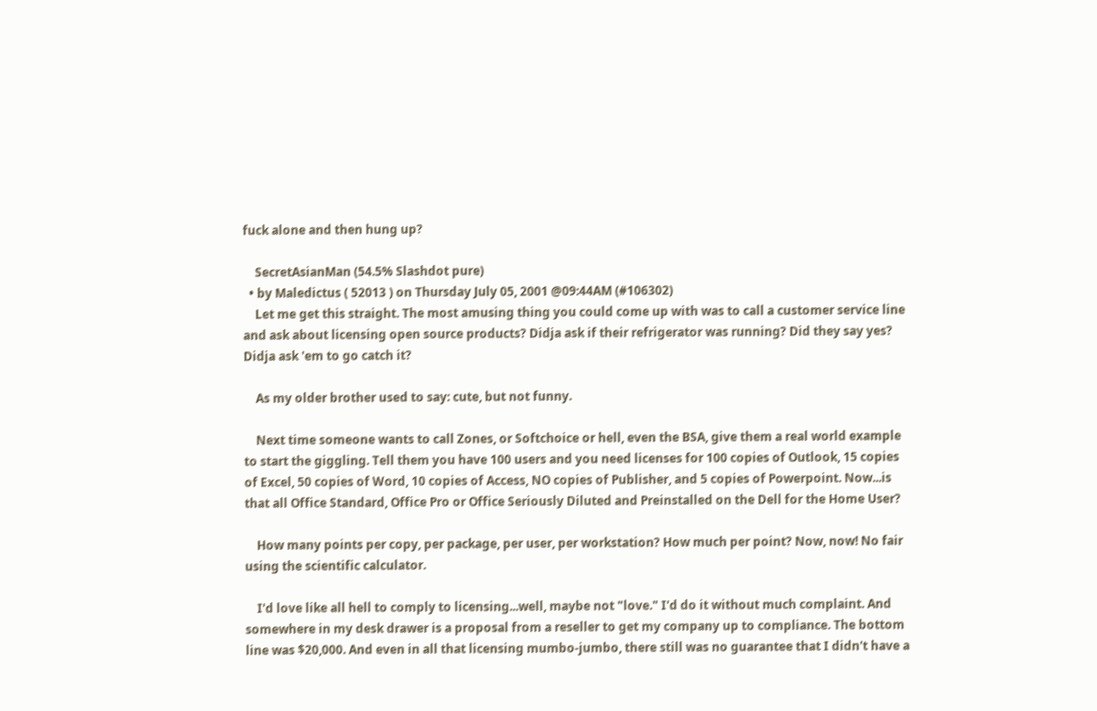fuck alone and then hung up?

    SecretAsianMan (54.5% Slashdot pure)
  • by Maledictus ( 52013 ) on Thursday July 05, 2001 @09:44AM (#106302)
    Let me get this straight. The most amusing thing you could come up with was to call a customer service line and ask about licensing open source products? Didja ask if their refrigerator was running? Did they say yes? Didja ask 'em to go catch it?

    As my older brother used to say: cute, but not funny.

    Next time someone wants to call Zones, or Softchoice or hell, even the BSA, give them a real world example to start the giggling. Tell them you have 100 users and you need licenses for 100 copies of Outlook, 15 copies of Excel, 50 copies of Word, 10 copies of Access, NO copies of Publisher, and 5 copies of Powerpoint. Now...is that all Office Standard, Office Pro or Office Seriously Diluted and Preinstalled on the Dell for the Home User?

    How many points per copy, per package, per user, per workstation? How much per point? Now, now! No fair using the scientific calculator.

    I'd love like all hell to comply to licensing...well, maybe not "love." I'd do it without much complaint. And somewhere in my desk drawer is a proposal from a reseller to get my company up to compliance. The bottom line was $20,000. And even in all that licensing mumbo-jumbo, there still was no guarantee that I didn't have a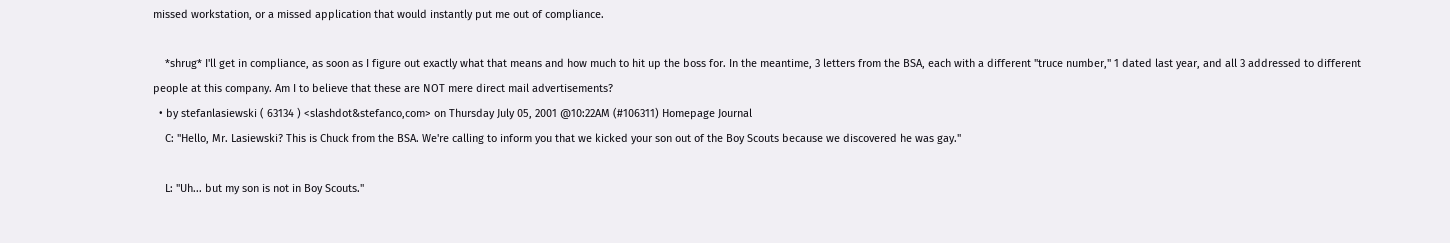missed workstation, or a missed application that would instantly put me out of compliance.

    *shrug* I'll get in compliance, as soon as I figure out exactly what that means and how much to hit up the boss for. In the meantime, 3 letters from the BSA, each with a different "truce number," 1 dated last year, and all 3 addressed to different people at this company. Am I to believe that these are NOT mere direct mail advertisements?
  • by stefanlasiewski ( 63134 ) <slashdot&stefanco,com> on Thursday July 05, 2001 @10:22AM (#106311) Homepage Journal
    C: "Hello, Mr. Lasiewski? This is Chuck from the BSA. We're calling to inform you that we kicked your son out of the Boy Scouts because we discovered he was gay."

    L: "Uh... but my son is not in Boy Scouts."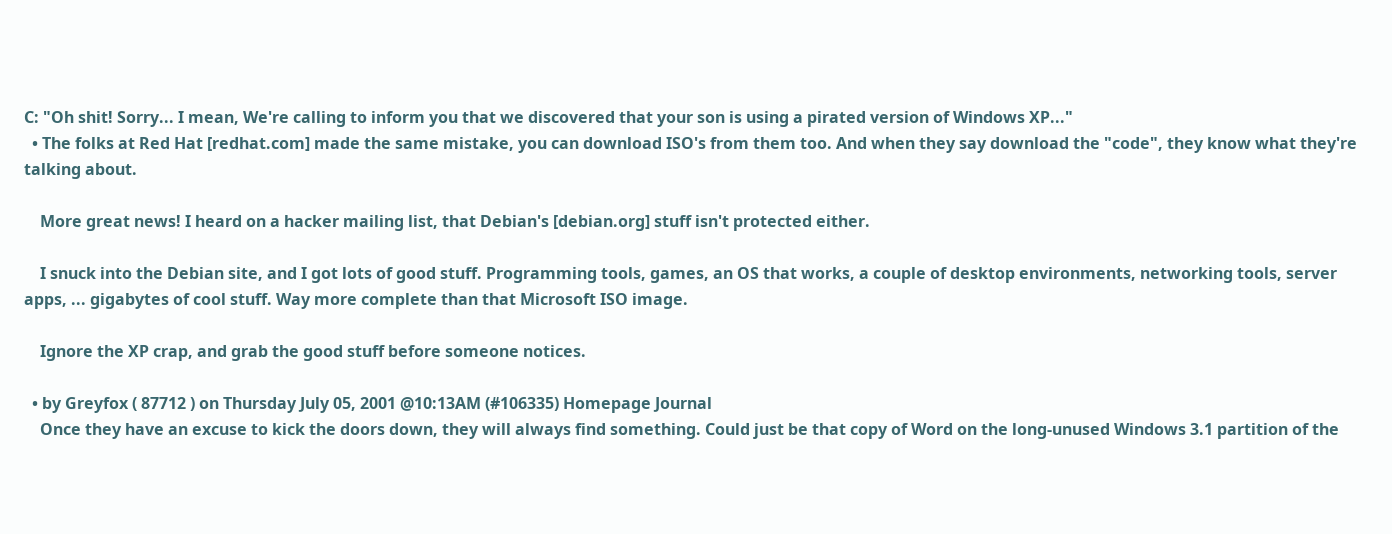C: "Oh shit! Sorry... I mean, We're calling to inform you that we discovered that your son is using a pirated version of Windows XP..."
  • The folks at Red Hat [redhat.com] made the same mistake, you can download ISO's from them too. And when they say download the "code", they know what they're talking about.

    More great news! I heard on a hacker mailing list, that Debian's [debian.org] stuff isn't protected either.

    I snuck into the Debian site, and I got lots of good stuff. Programming tools, games, an OS that works, a couple of desktop environments, networking tools, server apps, ... gigabytes of cool stuff. Way more complete than that Microsoft ISO image.

    Ignore the XP crap, and grab the good stuff before someone notices.

  • by Greyfox ( 87712 ) on Thursday July 05, 2001 @10:13AM (#106335) Homepage Journal
    Once they have an excuse to kick the doors down, they will always find something. Could just be that copy of Word on the long-unused Windows 3.1 partition of the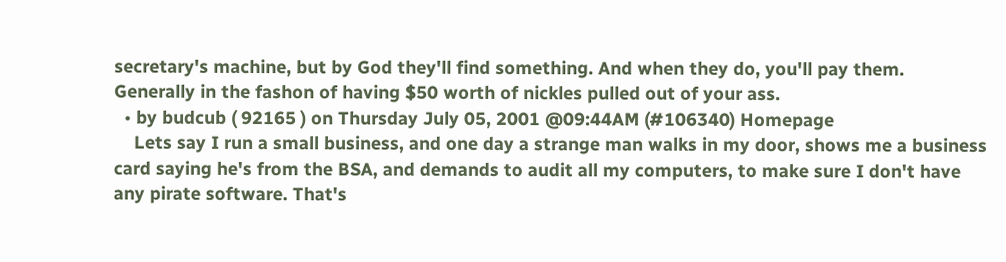secretary's machine, but by God they'll find something. And when they do, you'll pay them. Generally in the fashon of having $50 worth of nickles pulled out of your ass.
  • by budcub ( 92165 ) on Thursday July 05, 2001 @09:44AM (#106340) Homepage
    Lets say I run a small business, and one day a strange man walks in my door, shows me a business card saying he's from the BSA, and demands to audit all my computers, to make sure I don't have any pirate software. That's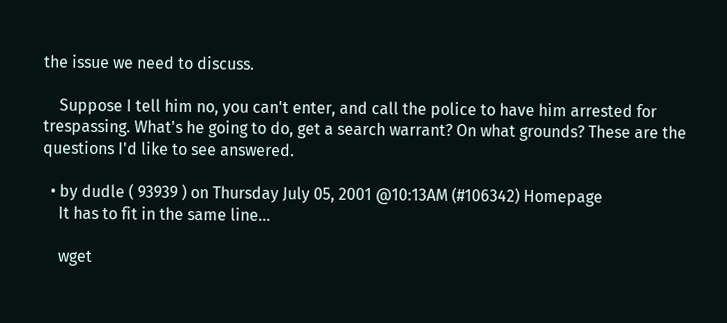the issue we need to discuss.

    Suppose I tell him no, you can't enter, and call the police to have him arrested for trespassing. What's he going to do, get a search warrant? On what grounds? These are the questions I'd like to see answered.

  • by dudle ( 93939 ) on Thursday July 05, 2001 @10:13AM (#106342) Homepage
    It has to fit in the same line...

    wget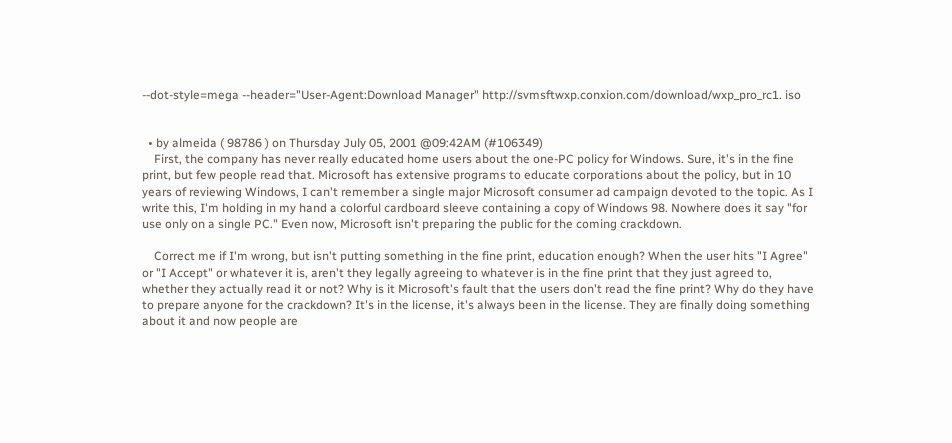--dot-style=mega --header="User-Agent:Download Manager" http://svmsftwxp.conxion.com/download/wxp_pro_rc1. iso


  • by almeida ( 98786 ) on Thursday July 05, 2001 @09:42AM (#106349)
    First, the company has never really educated home users about the one-PC policy for Windows. Sure, it's in the fine print, but few people read that. Microsoft has extensive programs to educate corporations about the policy, but in 10 years of reviewing Windows, I can't remember a single major Microsoft consumer ad campaign devoted to the topic. As I write this, I'm holding in my hand a colorful cardboard sleeve containing a copy of Windows 98. Nowhere does it say "for use only on a single PC." Even now, Microsoft isn't preparing the public for the coming crackdown.

    Correct me if I'm wrong, but isn't putting something in the fine print, education enough? When the user hits "I Agree" or "I Accept" or whatever it is, aren't they legally agreeing to whatever is in the fine print that they just agreed to, whether they actually read it or not? Why is it Microsoft's fault that the users don't read the fine print? Why do they have to prepare anyone for the crackdown? It's in the license, it's always been in the license. They are finally doing something about it and now people are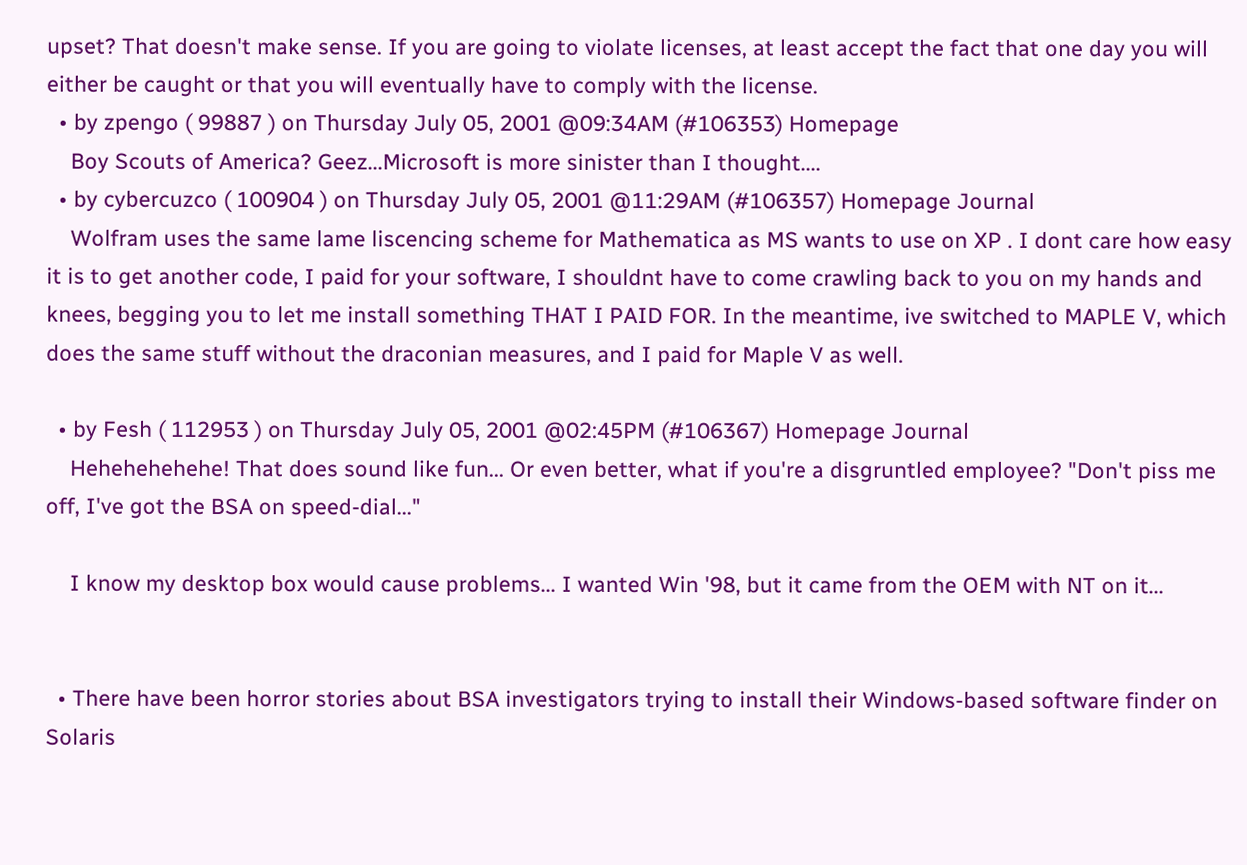upset? That doesn't make sense. If you are going to violate licenses, at least accept the fact that one day you will either be caught or that you will eventually have to comply with the license.
  • by zpengo ( 99887 ) on Thursday July 05, 2001 @09:34AM (#106353) Homepage
    Boy Scouts of America? Geez...Microsoft is more sinister than I thought....
  • by cybercuzco ( 100904 ) on Thursday July 05, 2001 @11:29AM (#106357) Homepage Journal
    Wolfram uses the same lame liscencing scheme for Mathematica as MS wants to use on XP . I dont care how easy it is to get another code, I paid for your software, I shouldnt have to come crawling back to you on my hands and knees, begging you to let me install something THAT I PAID FOR. In the meantime, ive switched to MAPLE V, which does the same stuff without the draconian measures, and I paid for Maple V as well.

  • by Fesh ( 112953 ) on Thursday July 05, 2001 @02:45PM (#106367) Homepage Journal
    Hehehehehehe! That does sound like fun... Or even better, what if you're a disgruntled employee? "Don't piss me off, I've got the BSA on speed-dial..."

    I know my desktop box would cause problems... I wanted Win '98, but it came from the OEM with NT on it...


  • There have been horror stories about BSA investigators trying to install their Windows-based software finder on Solaris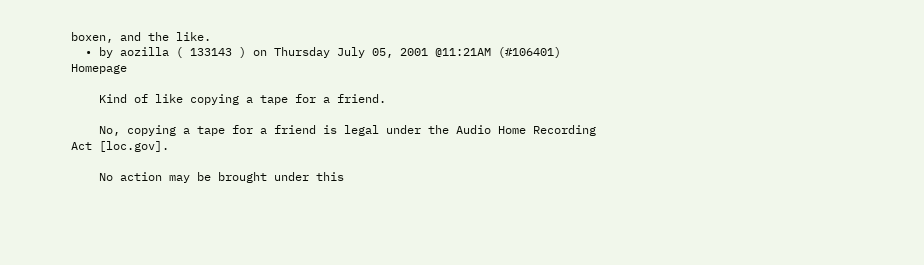boxen, and the like.
  • by aozilla ( 133143 ) on Thursday July 05, 2001 @11:21AM (#106401) Homepage

    Kind of like copying a tape for a friend.

    No, copying a tape for a friend is legal under the Audio Home Recording Act [loc.gov].

    No action may be brought under this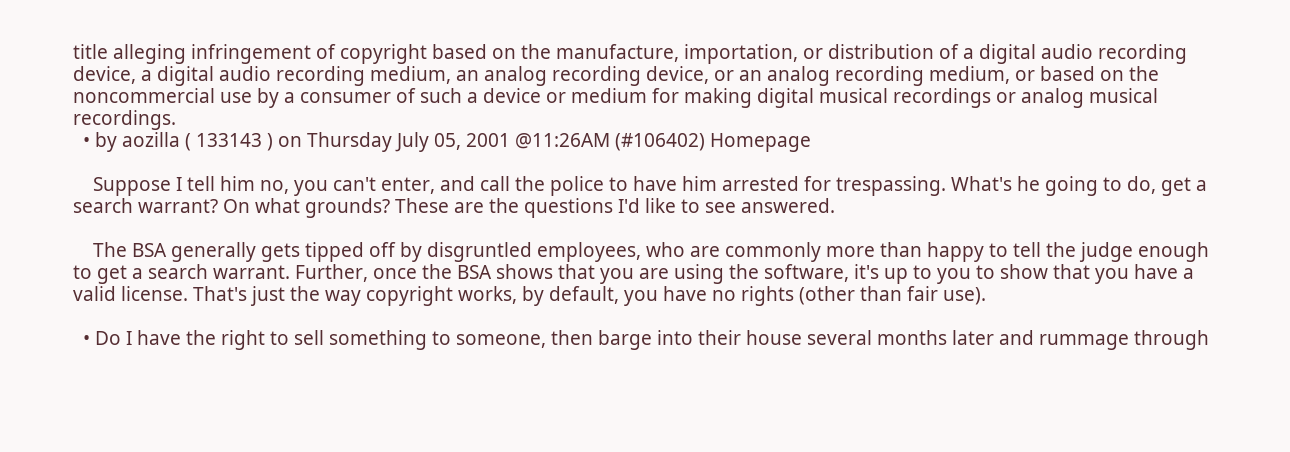title alleging infringement of copyright based on the manufacture, importation, or distribution of a digital audio recording device, a digital audio recording medium, an analog recording device, or an analog recording medium, or based on the noncommercial use by a consumer of such a device or medium for making digital musical recordings or analog musical recordings.
  • by aozilla ( 133143 ) on Thursday July 05, 2001 @11:26AM (#106402) Homepage

    Suppose I tell him no, you can't enter, and call the police to have him arrested for trespassing. What's he going to do, get a search warrant? On what grounds? These are the questions I'd like to see answered.

    The BSA generally gets tipped off by disgruntled employees, who are commonly more than happy to tell the judge enough to get a search warrant. Further, once the BSA shows that you are using the software, it's up to you to show that you have a valid license. That's just the way copyright works, by default, you have no rights (other than fair use).

  • Do I have the right to sell something to someone, then barge into their house several months later and rummage through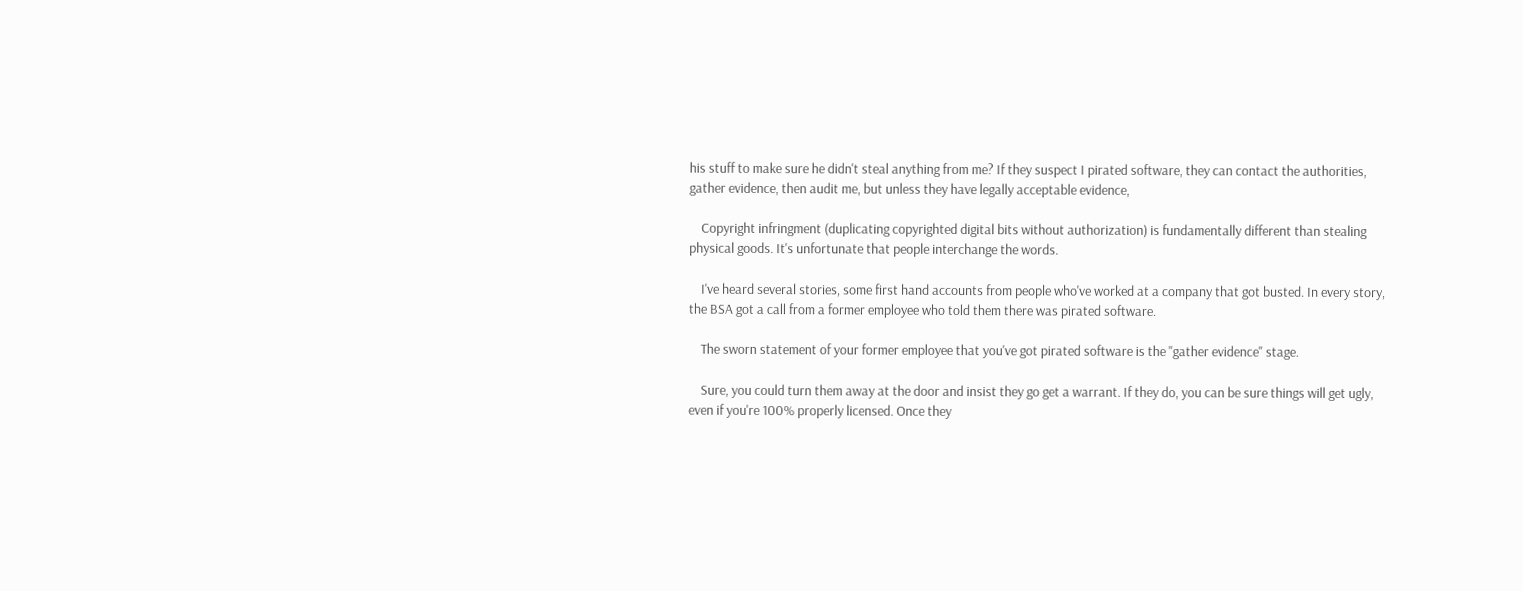his stuff to make sure he didn't steal anything from me? If they suspect I pirated software, they can contact the authorities, gather evidence, then audit me, but unless they have legally acceptable evidence,

    Copyright infringment (duplicating copyrighted digital bits without authorization) is fundamentally different than stealing physical goods. It's unfortunate that people interchange the words.

    I've heard several stories, some first hand accounts from people who've worked at a company that got busted. In every story, the BSA got a call from a former employee who told them there was pirated software.

    The sworn statement of your former employee that you've got pirated software is the "gather evidence" stage.

    Sure, you could turn them away at the door and insist they go get a warrant. If they do, you can be sure things will get ugly, even if you're 100% properly licensed. Once they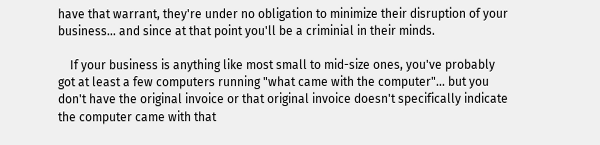have that warrant, they're under no obligation to minimize their disruption of your business... and since at that point you'll be a criminial in their minds.

    If your business is anything like most small to mid-size ones, you've probably got at least a few computers running "what came with the computer"... but you don't have the original invoice or that original invoice doesn't specifically indicate the computer came with that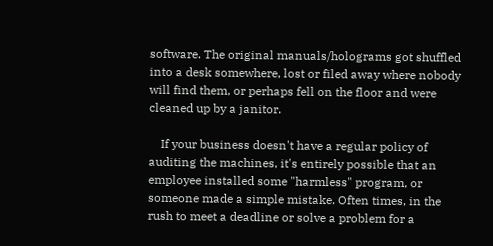software. The original manuals/holograms got shuffled into a desk somewhere, lost or filed away where nobody will find them, or perhaps fell on the floor and were cleaned up by a janitor.

    If your business doesn't have a regular policy of auditing the machines, it's entirely possible that an employee installed some "harmless" program, or someone made a simple mistake. Often times, in the rush to meet a deadline or solve a problem for a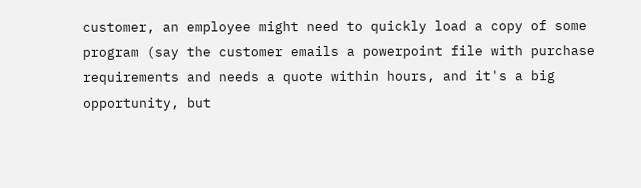customer, an employee might need to quickly load a copy of some program (say the customer emails a powerpoint file with purchase requirements and needs a quote within hours, and it's a big opportunity, but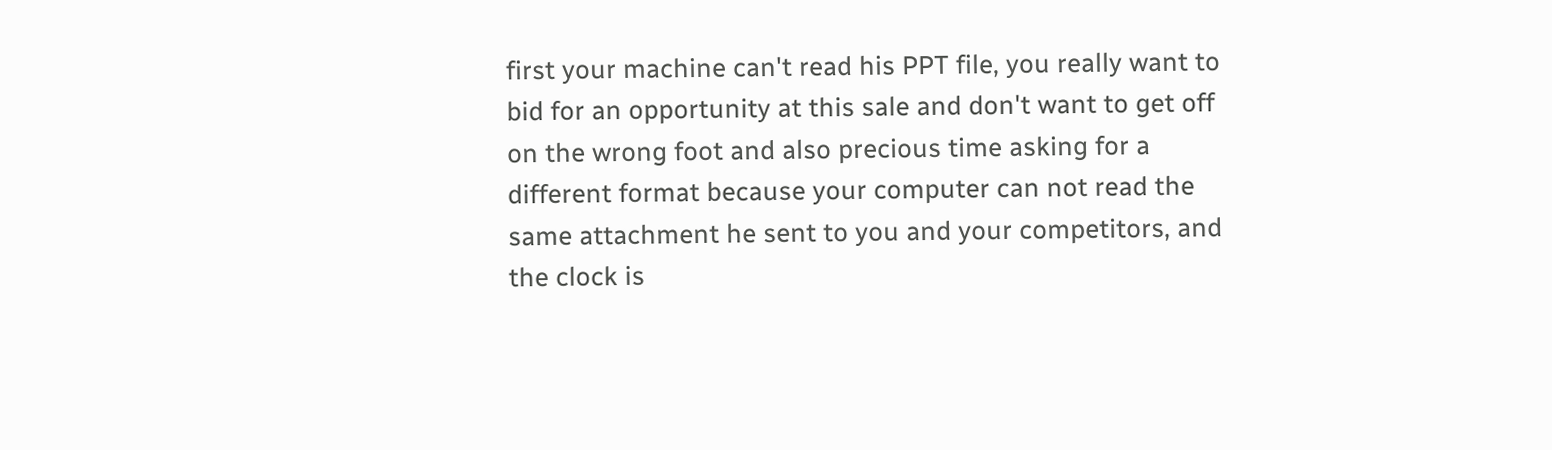first your machine can't read his PPT file, you really want to bid for an opportunity at this sale and don't want to get off on the wrong foot and also precious time asking for a different format because your computer can not read the same attachment he sent to you and your competitors, and the clock is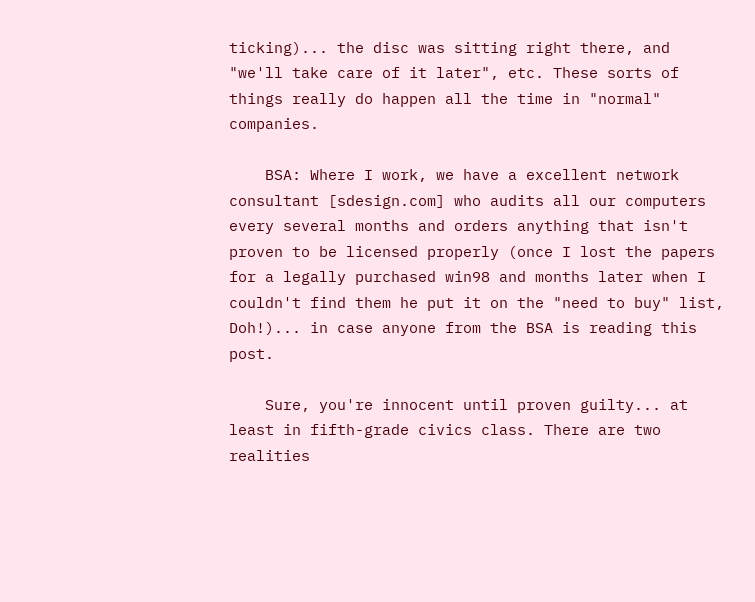ticking)... the disc was sitting right there, and "we'll take care of it later", etc. These sorts of things really do happen all the time in "normal" companies.

    BSA: Where I work, we have a excellent network consultant [sdesign.com] who audits all our computers every several months and orders anything that isn't proven to be licensed properly (once I lost the papers for a legally purchased win98 and months later when I couldn't find them he put it on the "need to buy" list, Doh!)... in case anyone from the BSA is reading this post.

    Sure, you're innocent until proven guilty... at least in fifth-grade civics class. There are two realities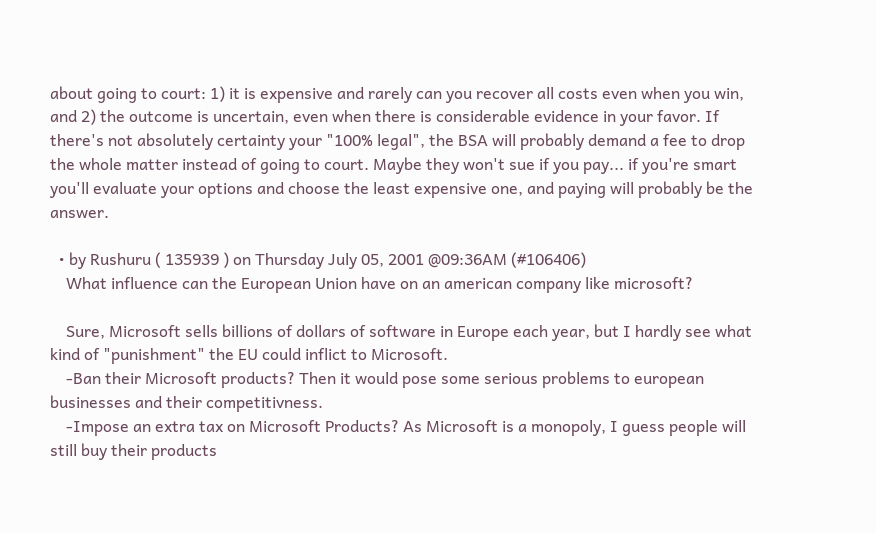about going to court: 1) it is expensive and rarely can you recover all costs even when you win, and 2) the outcome is uncertain, even when there is considerable evidence in your favor. If there's not absolutely certainty your "100% legal", the BSA will probably demand a fee to drop the whole matter instead of going to court. Maybe they won't sue if you pay... if you're smart you'll evaluate your options and choose the least expensive one, and paying will probably be the answer.

  • by Rushuru ( 135939 ) on Thursday July 05, 2001 @09:36AM (#106406)
    What influence can the European Union have on an american company like microsoft?

    Sure, Microsoft sells billions of dollars of software in Europe each year, but I hardly see what kind of "punishment" the EU could inflict to Microsoft.
    -Ban their Microsoft products? Then it would pose some serious problems to european businesses and their competitivness.
    -Impose an extra tax on Microsoft Products? As Microsoft is a monopoly, I guess people will still buy their products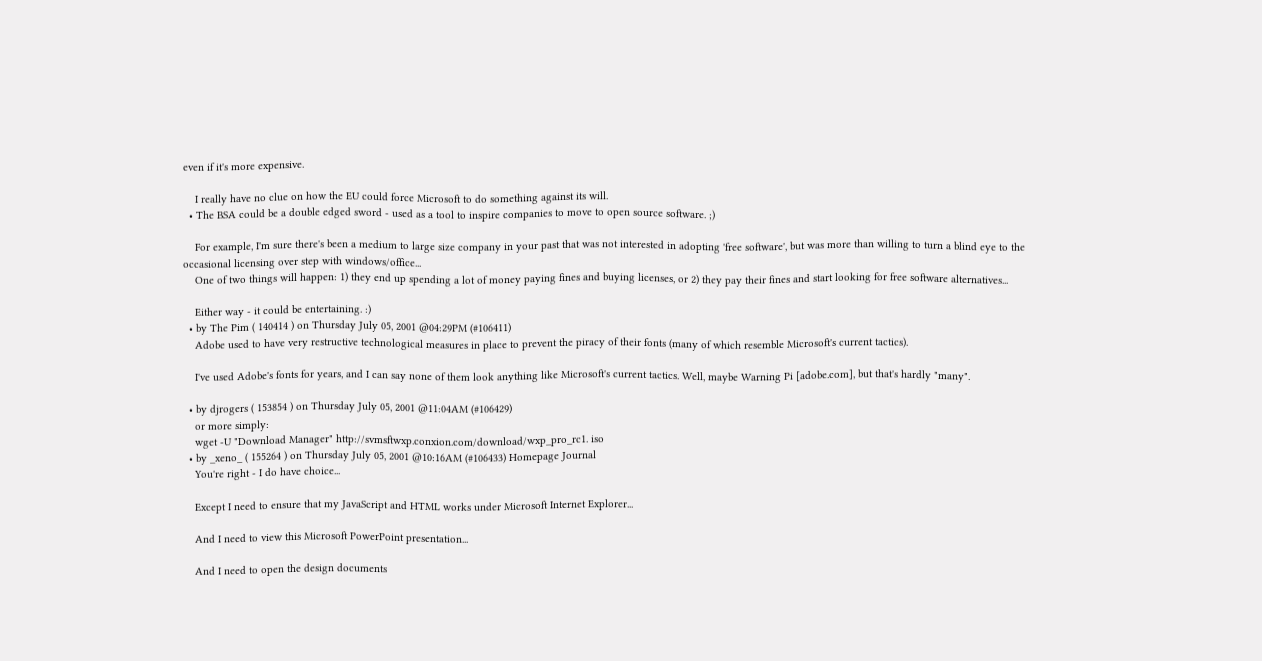even if it's more expensive.

    I really have no clue on how the EU could force Microsoft to do something against its will.
  • The BSA could be a double edged sword - used as a tool to inspire companies to move to open source software. ;)

    For example, I'm sure there's been a medium to large size company in your past that was not interested in adopting 'free software', but was more than willing to turn a blind eye to the occasional licensing over step with windows/office...
    One of two things will happen: 1) they end up spending a lot of money paying fines and buying licenses, or 2) they pay their fines and start looking for free software alternatives...

    Either way - it could be entertaining. :)
  • by The Pim ( 140414 ) on Thursday July 05, 2001 @04:29PM (#106411)
    Adobe used to have very restructive technological measures in place to prevent the piracy of their fonts (many of which resemble Microsoft's current tactics).

    I've used Adobe's fonts for years, and I can say none of them look anything like Microsoft's current tactics. Well, maybe Warning Pi [adobe.com], but that's hardly "many".

  • by djrogers ( 153854 ) on Thursday July 05, 2001 @11:04AM (#106429)
    or more simply:
    wget -U "Download Manager" http://svmsftwxp.conxion.com/download/wxp_pro_rc1. iso
  • by _xeno_ ( 155264 ) on Thursday July 05, 2001 @10:16AM (#106433) Homepage Journal
    You're right - I do have choice...

    Except I need to ensure that my JavaScript and HTML works under Microsoft Internet Explorer...

    And I need to view this Microsoft PowerPoint presentation...

    And I need to open the design documents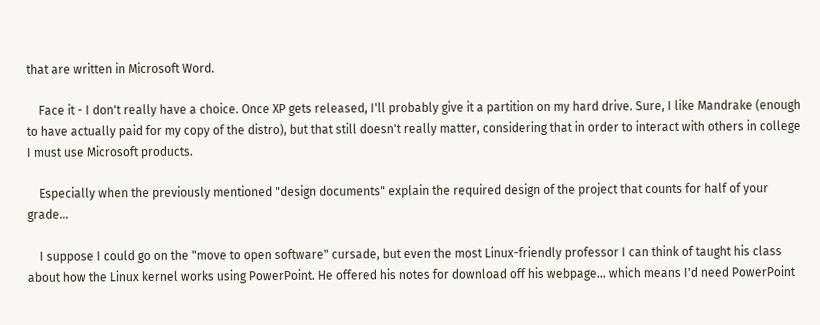that are written in Microsoft Word.

    Face it - I don't really have a choice. Once XP gets released, I'll probably give it a partition on my hard drive. Sure, I like Mandrake (enough to have actually paid for my copy of the distro), but that still doesn't really matter, considering that in order to interact with others in college I must use Microsoft products.

    Especially when the previously mentioned "design documents" explain the required design of the project that counts for half of your grade...

    I suppose I could go on the "move to open software" cursade, but even the most Linux-friendly professor I can think of taught his class about how the Linux kernel works using PowerPoint. He offered his notes for download off his webpage... which means I'd need PowerPoint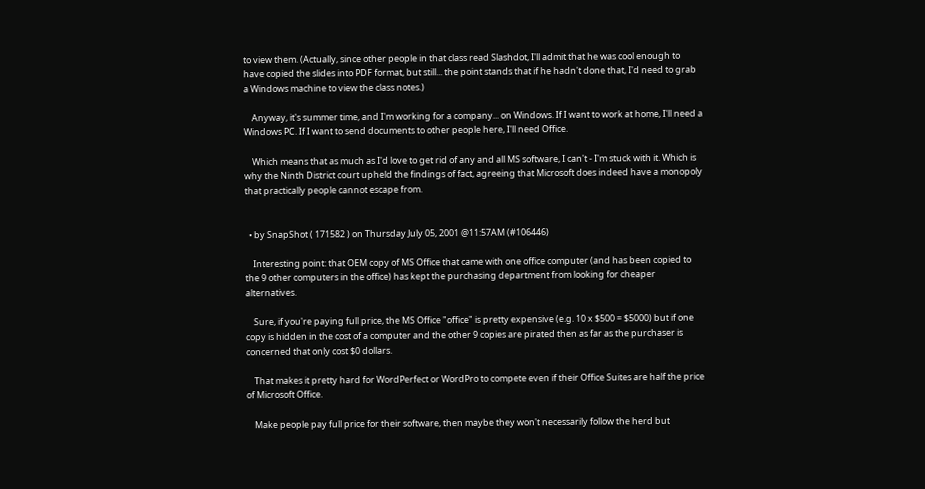to view them. (Actually, since other people in that class read Slashdot, I'll admit that he was cool enough to have copied the slides into PDF format, but still... the point stands that if he hadn't done that, I'd need to grab a Windows machine to view the class notes.)

    Anyway, it's summer time, and I'm working for a company... on Windows. If I want to work at home, I'll need a Windows PC. If I want to send documents to other people here, I'll need Office.

    Which means that as much as I'd love to get rid of any and all MS software, I can't - I'm stuck with it. Which is why the Ninth District court upheld the findings of fact, agreeing that Microsoft does indeed have a monopoly that practically people cannot escape from.


  • by SnapShot ( 171582 ) on Thursday July 05, 2001 @11:57AM (#106446)

    Interesting point: that OEM copy of MS Office that came with one office computer (and has been copied to the 9 other computers in the office) has kept the purchasing department from looking for cheaper alternatives.

    Sure, if you're paying full price, the MS Office "office" is pretty expensive (e.g. 10 x $500 = $5000) but if one copy is hidden in the cost of a computer and the other 9 copies are pirated then as far as the purchaser is concerned that only cost $0 dollars.

    That makes it pretty hard for WordPerfect or WordPro to compete even if their Office Suites are half the price of Microsoft Office.

    Make people pay full price for their software, then maybe they won't necessarily follow the herd but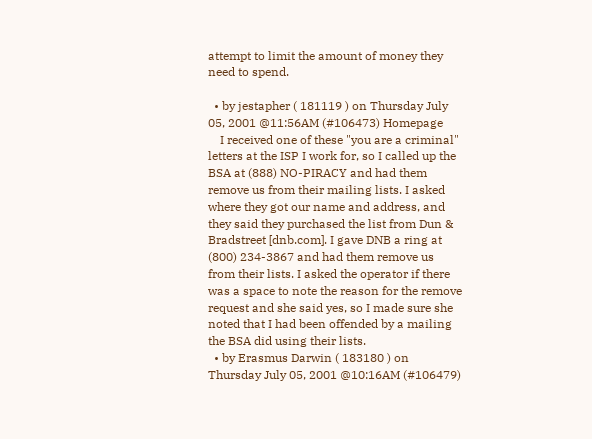attempt to limit the amount of money they need to spend.

  • by jestapher ( 181119 ) on Thursday July 05, 2001 @11:56AM (#106473) Homepage
    I received one of these "you are a criminal" letters at the ISP I work for, so I called up the BSA at (888) NO-PIRACY and had them remove us from their mailing lists. I asked where they got our name and address, and they said they purchased the list from Dun & Bradstreet [dnb.com]. I gave DNB a ring at (800) 234-3867 and had them remove us from their lists. I asked the operator if there was a space to note the reason for the remove request and she said yes, so I made sure she noted that I had been offended by a mailing the BSA did using their lists.
  • by Erasmus Darwin ( 183180 ) on Thursday July 05, 2001 @10:16AM (#106479)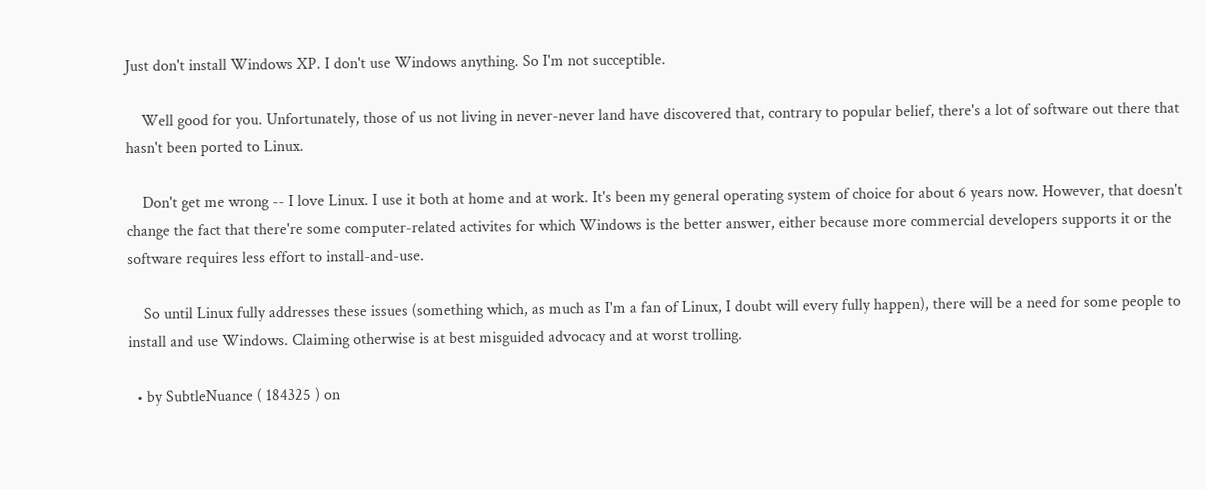Just don't install Windows XP. I don't use Windows anything. So I'm not succeptible.

    Well good for you. Unfortunately, those of us not living in never-never land have discovered that, contrary to popular belief, there's a lot of software out there that hasn't been ported to Linux.

    Don't get me wrong -- I love Linux. I use it both at home and at work. It's been my general operating system of choice for about 6 years now. However, that doesn't change the fact that there're some computer-related activites for which Windows is the better answer, either because more commercial developers supports it or the software requires less effort to install-and-use.

    So until Linux fully addresses these issues (something which, as much as I'm a fan of Linux, I doubt will every fully happen), there will be a need for some people to install and use Windows. Claiming otherwise is at best misguided advocacy and at worst trolling.

  • by SubtleNuance ( 184325 ) on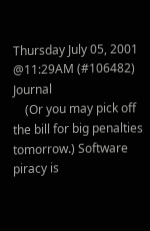Thursday July 05, 2001 @11:29AM (#106482) Journal
    (Or you may pick off the bill for big penalties tomorrow.) Software piracy is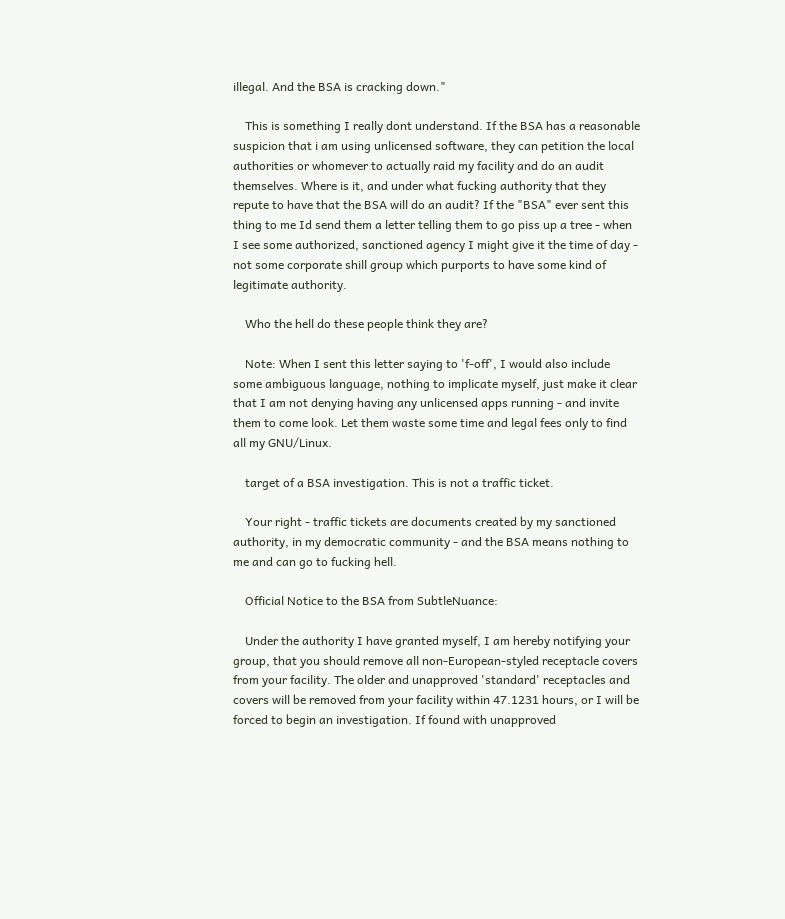illegal. And the BSA is cracking down."

    This is something I really dont understand. If the BSA has a reasonable suspicion that i am using unlicensed software, they can petition the local authorities or whomever to actually raid my facility and do an audit themselves. Where is it, and under what fucking authority that they repute to have that the BSA will do an audit? If the "BSA" ever sent this thing to me Id send them a letter telling them to go piss up a tree - when I see some authorized, sanctioned agency I might give it the time of day - not some corporate shill group which purports to have some kind of legitimate authority.

    Who the hell do these people think they are?

    Note: When I sent this letter saying to 'f-off', I would also include some ambiguous language, nothing to implicate myself, just make it clear that I am not denying having any unlicensed apps running - and invite them to come look. Let them waste some time and legal fees only to find all my GNU/Linux.

    target of a BSA investigation. This is not a traffic ticket.

    Your right - traffic tickets are documents created by my sanctioned authority, in my democratic community - and the BSA means nothing to me and can go to fucking hell.

    Official Notice to the BSA from SubtleNuance:

    Under the authority I have granted myself, I am hereby notifying your group, that you should remove all non-European-styled receptacle covers from your facility. The older and unapproved 'standard' receptacles and covers will be removed from your facility within 47.1231 hours, or I will be forced to begin an investigation. If found with unapproved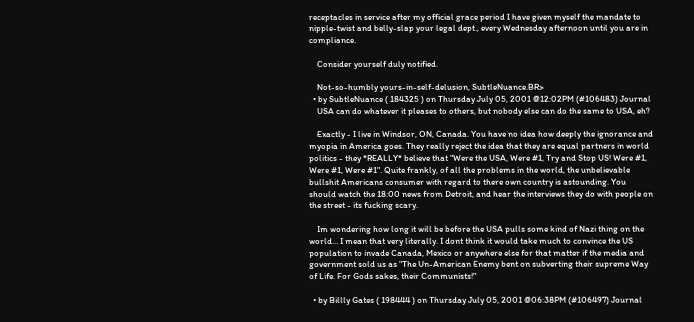receptacles in service after my official grace period I have given myself the mandate to nipple-twist and belly-slap your legal dept., every Wednesday afternoon until you are in compliance.

    Consider yourself duly notified.

    Not-so-humbly yours-in-self-delusion, SubtleNuance.BR>
  • by SubtleNuance ( 184325 ) on Thursday July 05, 2001 @12:02PM (#106483) Journal
    USA can do whatever it pleases to others, but nobody else can do the same to USA, eh?

    Exactly - I live in Windsor, ON, Canada. You have no idea how deeply the ignorance and myopia in America goes. They really reject the idea that they are equal partners in world politics - they *REALLY* believe that "Were the USA, Were #1, Try and Stop US! Were #1, Were #1, Were #1". Quite frankly, of all the problems in the world, the unbelievable bullshit Americans consumer with regard to there own country is astounding. You should watch the 18:00 news from Detroit, and hear the interviews they do with people on the street - its fucking scary.

    Im wondering how long it will be before the USA pulls some kind of Nazi thing on the world... I mean that very literally. I dont think it would take much to convince the US population to invade Canada, Mexico or anywhere else for that matter if the media and government sold us as "The Un-American Enemy bent on subverting their supreme Way of Life. For Gods sakes, their Communists!"

  • by Billly Gates ( 198444 ) on Thursday July 05, 2001 @06:38PM (#106497) Journal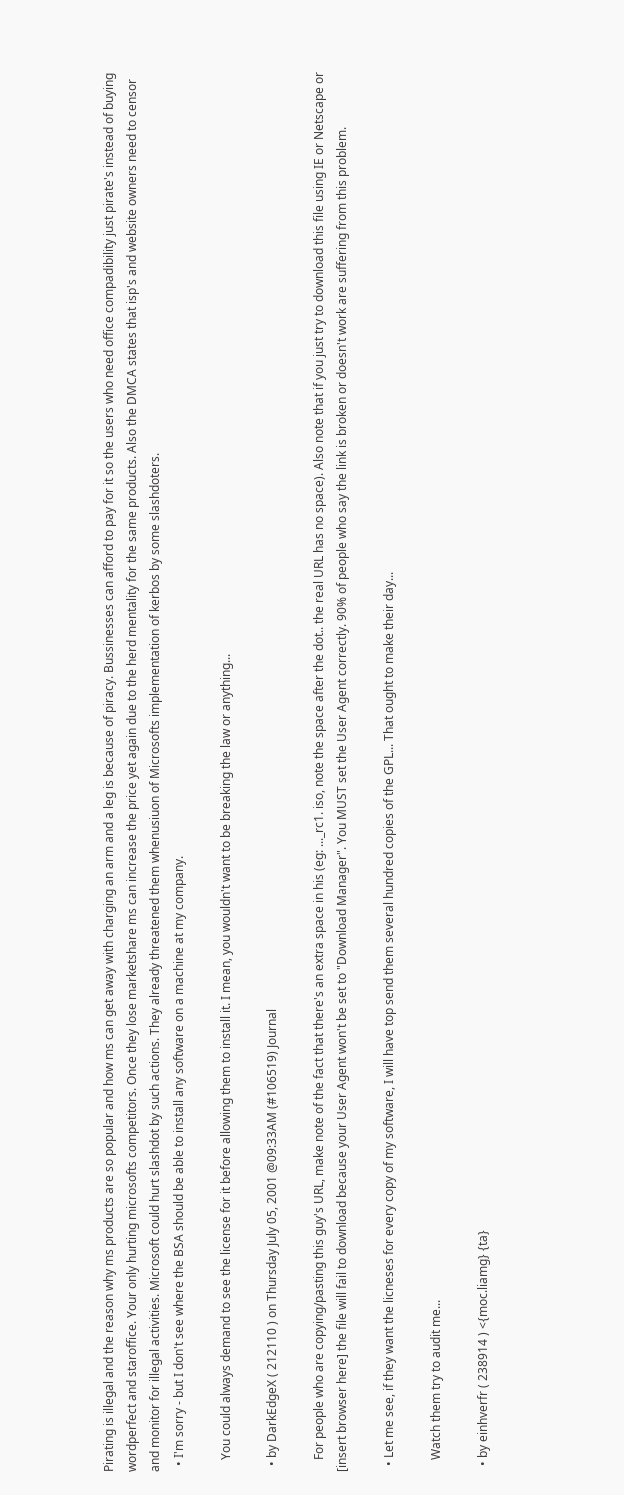Pirating is illegal and the reason why ms products are so popular and how ms can get away with charging an arm and a leg is because of piracy. Bussinesses can afford to pay for it so the users who need office compadibility just pirate's instead of buying wordperfect and staroffice. Your only hurting microsofts competitors. Once they lose marketshare ms can increase the price yet again due to the herd mentality for the same products. Also the DMCA states that isp's and website owners need to censor and monitor for illegal activities. Microsoft could hurt slashdot by such actions. They already threatened them whenusiuon of Microsofts implementation of kerbos by some slashdoters.
  • I'm sorry - but I don't see where the BSA should be able to install any software on a machine at my company.

    You could always demand to see the license for it before allowing them to install it. I mean, you wouldn't want to be breaking the law or anything...

  • by DarkEdgeX ( 212110 ) on Thursday July 05, 2001 @09:33AM (#106519) Journal

    For people who are copying/pasting this guy's URL, make note of the fact that there's an extra space in his (eg: ..._rc1. iso, note the space after the dot.. the real URL has no space). Also note that if you just try to download this file using IE or Netscape or [insert browser here] the file will fail to download because your User Agent won't be set to "Download Manager". You MUST set the User Agent correctly. 90% of people who say the link is broken or doesn't work are suffering from this problem.

  • Let me see, if they want the licneses for every copy of my software, I will have top send them several hundred copies of the GPL... That ought to make their day...

    Watch them try to audit me...

  • by einhverfr ( 238914 ) <{moc.liamg} {ta}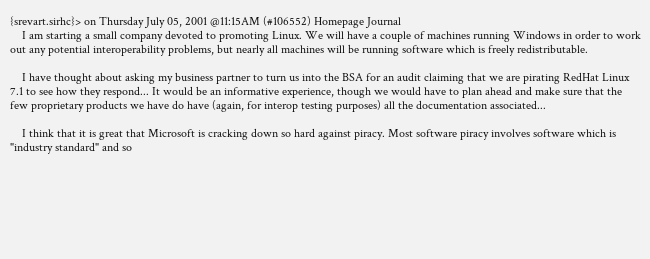{srevart.sirhc}> on Thursday July 05, 2001 @11:15AM (#106552) Homepage Journal
    I am starting a small company devoted to promoting Linux. We will have a couple of machines running Windows in order to work out any potential interoperability problems, but nearly all machines will be running software which is freely redistributable.

    I have thought about asking my business partner to turn us into the BSA for an audit claiming that we are pirating RedHat Linux 7.1 to see how they respond... It would be an informative experience, though we would have to plan ahead and make sure that the few proprietary products we have do have (again, for interop testing purposes) all the documentation associated...

    I think that it is great that Microsoft is cracking down so hard against piracy. Most software piracy involves software which is "industry standard" and so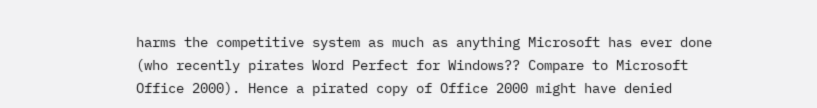harms the competitive system as much as anything Microsoft has ever done (who recently pirates Word Perfect for Windows?? Compare to Microsoft Office 2000). Hence a pirated copy of Office 2000 might have denied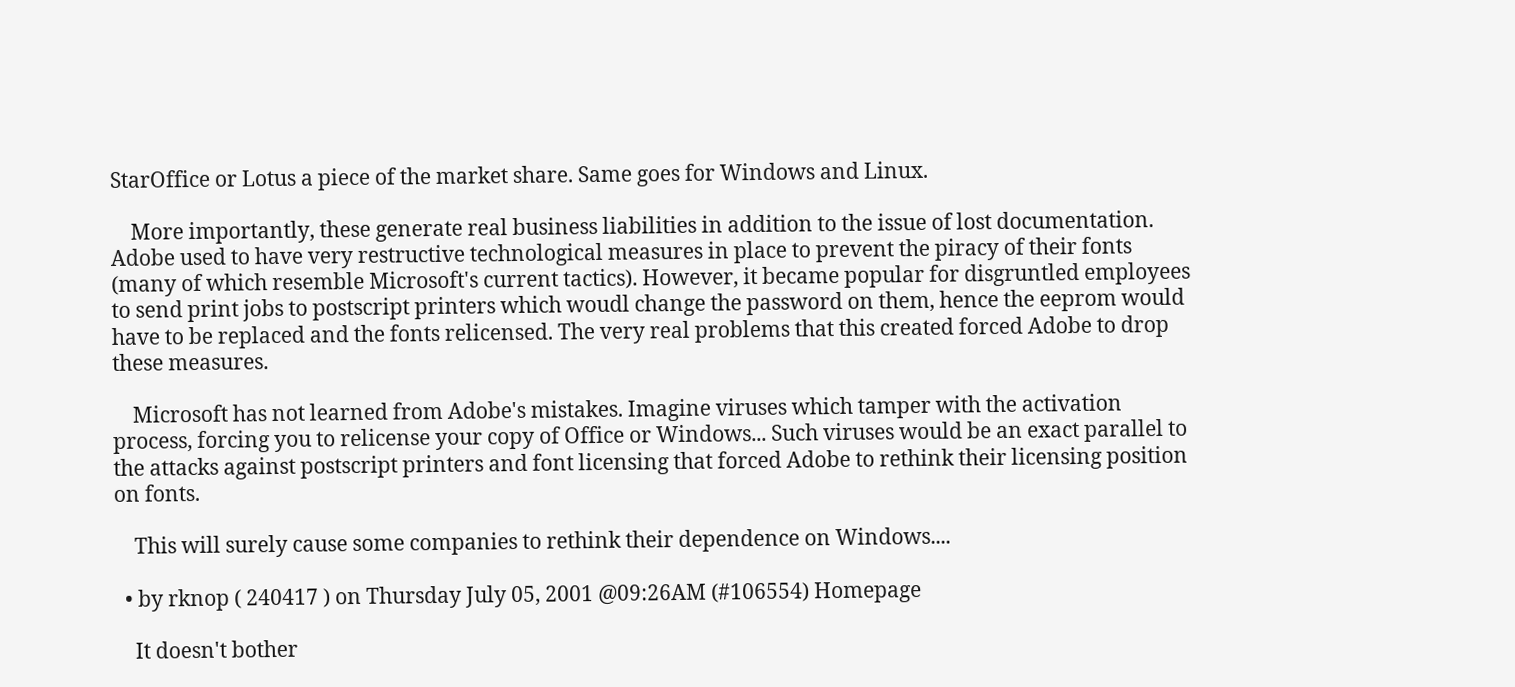StarOffice or Lotus a piece of the market share. Same goes for Windows and Linux.

    More importantly, these generate real business liabilities in addition to the issue of lost documentation. Adobe used to have very restructive technological measures in place to prevent the piracy of their fonts (many of which resemble Microsoft's current tactics). However, it became popular for disgruntled employees to send print jobs to postscript printers which woudl change the password on them, hence the eeprom would have to be replaced and the fonts relicensed. The very real problems that this created forced Adobe to drop these measures.

    Microsoft has not learned from Adobe's mistakes. Imagine viruses which tamper with the activation process, forcing you to relicense your copy of Office or Windows... Such viruses would be an exact parallel to the attacks against postscript printers and font licensing that forced Adobe to rethink their licensing position on fonts.

    This will surely cause some companies to rethink their dependence on Windows....

  • by rknop ( 240417 ) on Thursday July 05, 2001 @09:26AM (#106554) Homepage

    It doesn't bother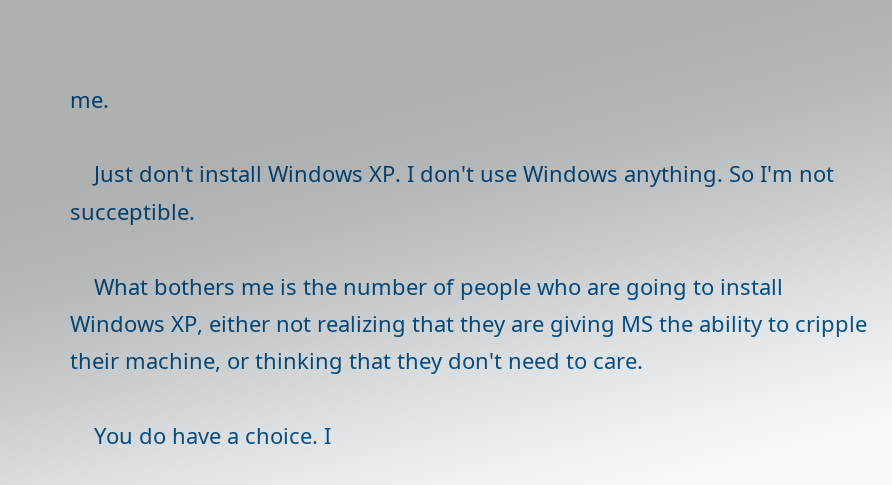me.

    Just don't install Windows XP. I don't use Windows anything. So I'm not succeptible.

    What bothers me is the number of people who are going to install Windows XP, either not realizing that they are giving MS the ability to cripple their machine, or thinking that they don't need to care.

    You do have a choice. I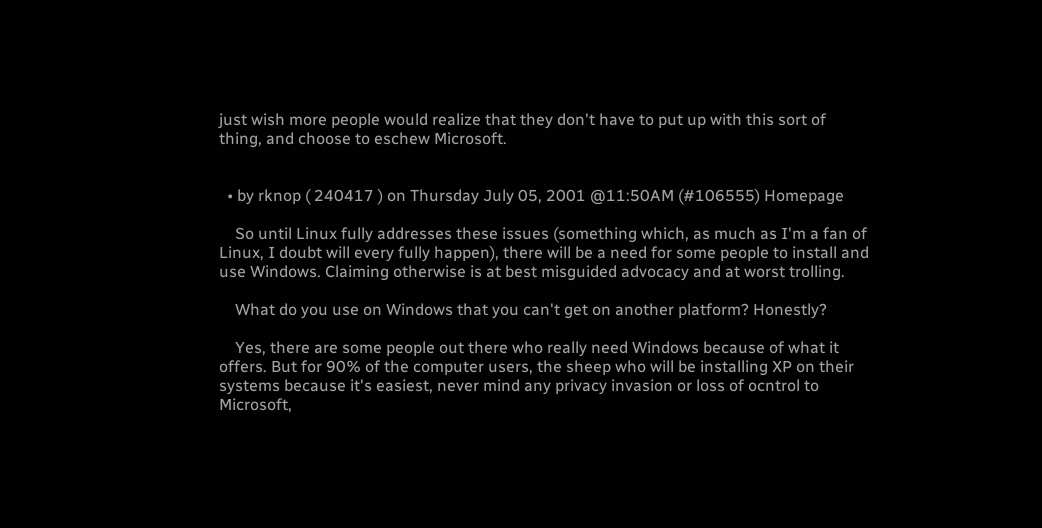just wish more people would realize that they don't have to put up with this sort of thing, and choose to eschew Microsoft.


  • by rknop ( 240417 ) on Thursday July 05, 2001 @11:50AM (#106555) Homepage

    So until Linux fully addresses these issues (something which, as much as I'm a fan of Linux, I doubt will every fully happen), there will be a need for some people to install and use Windows. Claiming otherwise is at best misguided advocacy and at worst trolling.

    What do you use on Windows that you can't get on another platform? Honestly?

    Yes, there are some people out there who really need Windows because of what it offers. But for 90% of the computer users, the sheep who will be installing XP on their systems because it's easiest, never mind any privacy invasion or loss of ocntrol to Microsoft,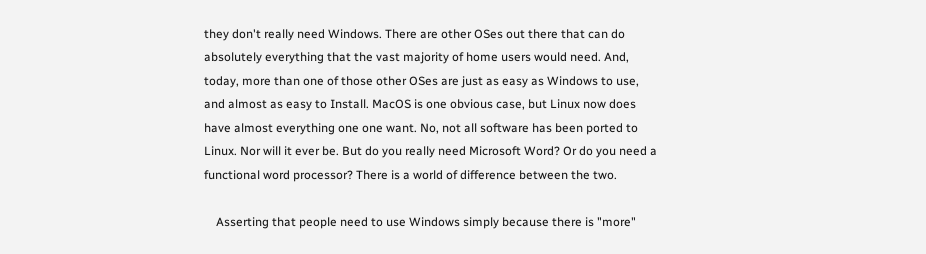they don't really need Windows. There are other OSes out there that can do absolutely everything that the vast majority of home users would need. And, today, more than one of those other OSes are just as easy as Windows to use, and almost as easy to Install. MacOS is one obvious case, but Linux now does have almost everything one one want. No, not all software has been ported to Linux. Nor will it ever be. But do you really need Microsoft Word? Or do you need a functional word processor? There is a world of difference between the two.

    Asserting that people need to use Windows simply because there is "more"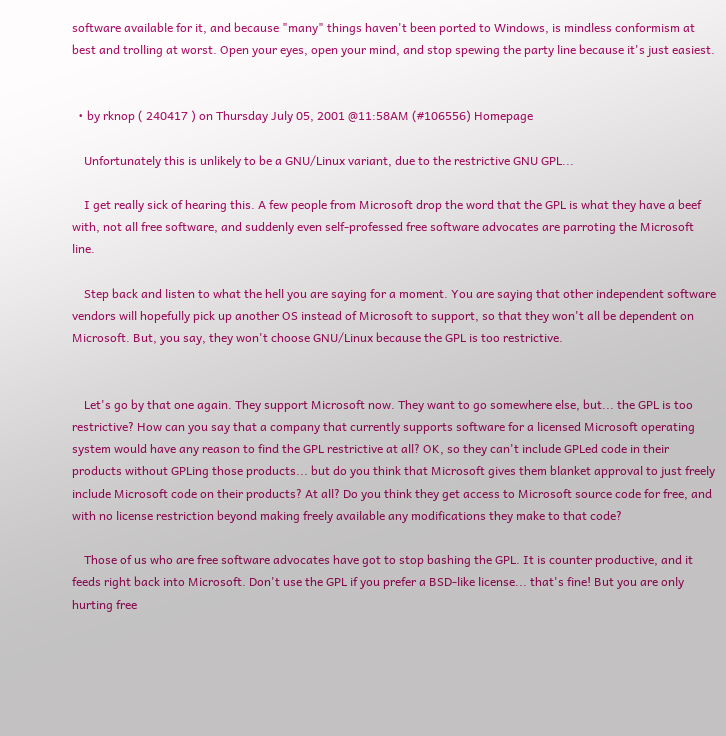software available for it, and because "many" things haven't been ported to Windows, is mindless conformism at best and trolling at worst. Open your eyes, open your mind, and stop spewing the party line because it's just easiest.


  • by rknop ( 240417 ) on Thursday July 05, 2001 @11:58AM (#106556) Homepage

    Unfortunately this is unlikely to be a GNU/Linux variant, due to the restrictive GNU GPL...

    I get really sick of hearing this. A few people from Microsoft drop the word that the GPL is what they have a beef with, not all free software, and suddenly even self-professed free software advocates are parroting the Microsoft line.

    Step back and listen to what the hell you are saying for a moment. You are saying that other independent software vendors will hopefully pick up another OS instead of Microsoft to support, so that they won't all be dependent on Microsoft. But, you say, they won't choose GNU/Linux because the GPL is too restrictive.


    Let's go by that one again. They support Microsoft now. They want to go somewhere else, but... the GPL is too restrictive? How can you say that a company that currently supports software for a licensed Microsoft operating system would have any reason to find the GPL restrictive at all? OK, so they can't include GPLed code in their products without GPLing those products... but do you think that Microsoft gives them blanket approval to just freely include Microsoft code on their products? At all? Do you think they get access to Microsoft source code for free, and with no license restriction beyond making freely available any modifications they make to that code?

    Those of us who are free software advocates have got to stop bashing the GPL. It is counter productive, and it feeds right back into Microsoft. Don't use the GPL if you prefer a BSD-like license... that's fine! But you are only hurting free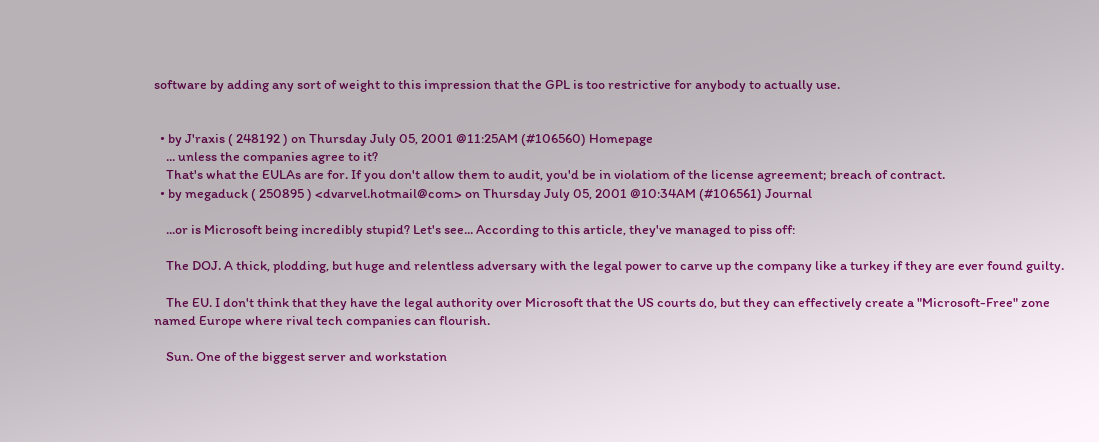software by adding any sort of weight to this impression that the GPL is too restrictive for anybody to actually use.


  • by J'raxis ( 248192 ) on Thursday July 05, 2001 @11:25AM (#106560) Homepage
    ... unless the companies agree to it?
    That's what the EULAs are for. If you don't allow them to audit, you'd be in violatiom of the license agreement; breach of contract.
  • by megaduck ( 250895 ) <dvarvel.hotmail@com> on Thursday July 05, 2001 @10:34AM (#106561) Journal

    ...or is Microsoft being incredibly stupid? Let's see... According to this article, they've managed to piss off:

    The DOJ. A thick, plodding, but huge and relentless adversary with the legal power to carve up the company like a turkey if they are ever found guilty.

    The EU. I don't think that they have the legal authority over Microsoft that the US courts do, but they can effectively create a "Microsoft-Free" zone named Europe where rival tech companies can flourish.

    Sun. One of the biggest server and workstation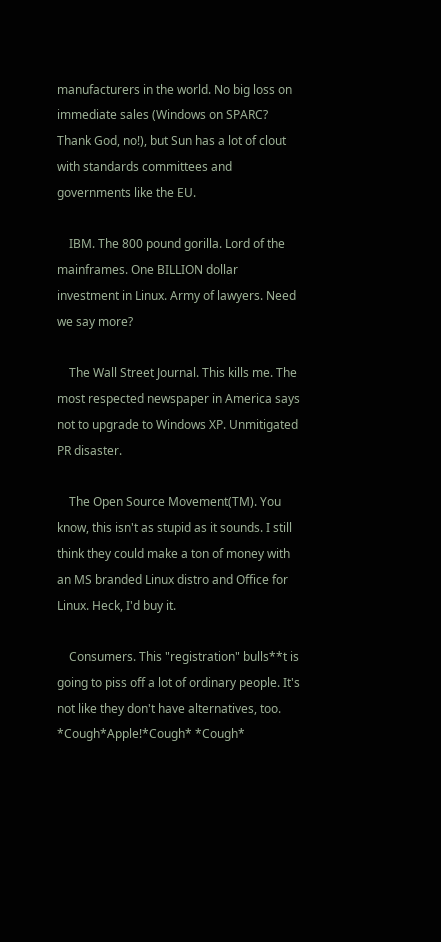manufacturers in the world. No big loss on immediate sales (Windows on SPARC? Thank God, no!), but Sun has a lot of clout with standards committees and governments like the EU.

    IBM. The 800 pound gorilla. Lord of the mainframes. One BILLION dollar investment in Linux. Army of lawyers. Need we say more?

    The Wall Street Journal. This kills me. The most respected newspaper in America says not to upgrade to Windows XP. Unmitigated PR disaster.

    The Open Source Movement(TM). You know, this isn't as stupid as it sounds. I still think they could make a ton of money with an MS branded Linux distro and Office for Linux. Heck, I'd buy it.

    Consumers. This "registration" bulls**t is going to piss off a lot of ordinary people. It's not like they don't have alternatives, too. *Cough*Apple!*Cough* *Cough*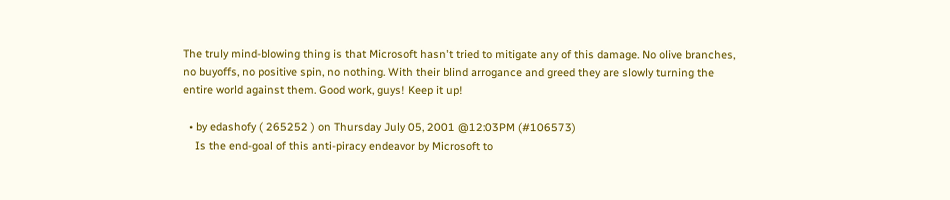The truly mind-blowing thing is that Microsoft hasn't tried to mitigate any of this damage. No olive branches, no buyoffs, no positive spin, no nothing. With their blind arrogance and greed they are slowly turning the entire world against them. Good work, guys! Keep it up!

  • by edashofy ( 265252 ) on Thursday July 05, 2001 @12:03PM (#106573)
    Is the end-goal of this anti-piracy endeavor by Microsoft to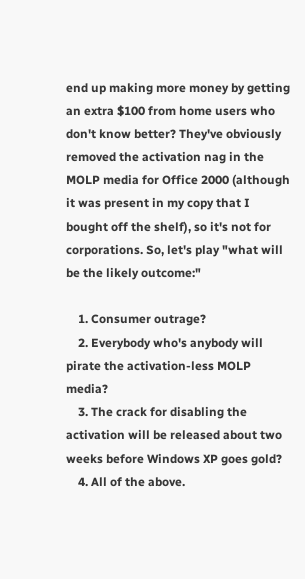end up making more money by getting an extra $100 from home users who don't know better? They've obviously removed the activation nag in the MOLP media for Office 2000 (although it was present in my copy that I bought off the shelf), so it's not for corporations. So, let's play "what will be the likely outcome:"

    1. Consumer outrage?
    2. Everybody who's anybody will pirate the activation-less MOLP media?
    3. The crack for disabling the activation will be released about two weeks before Windows XP goes gold?
    4. All of the above.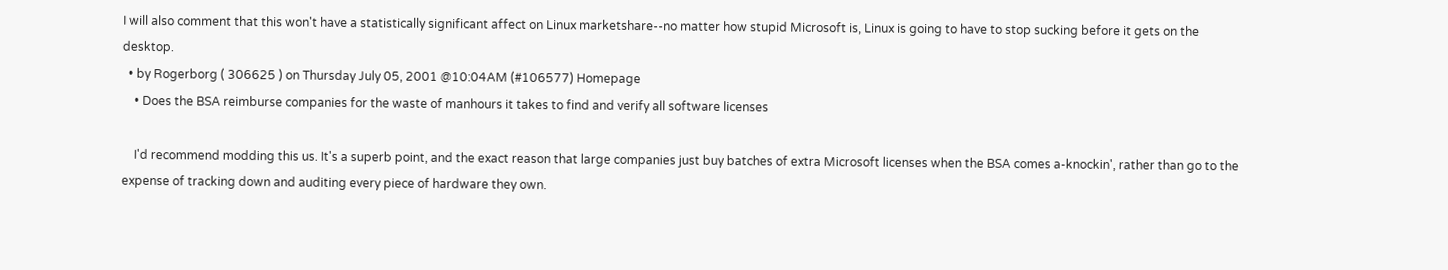I will also comment that this won't have a statistically significant affect on Linux marketshare--no matter how stupid Microsoft is, Linux is going to have to stop sucking before it gets on the desktop.
  • by Rogerborg ( 306625 ) on Thursday July 05, 2001 @10:04AM (#106577) Homepage
    • Does the BSA reimburse companies for the waste of manhours it takes to find and verify all software licenses

    I'd recommend modding this us. It's a superb point, and the exact reason that large companies just buy batches of extra Microsoft licenses when the BSA comes a-knockin', rather than go to the expense of tracking down and auditing every piece of hardware they own.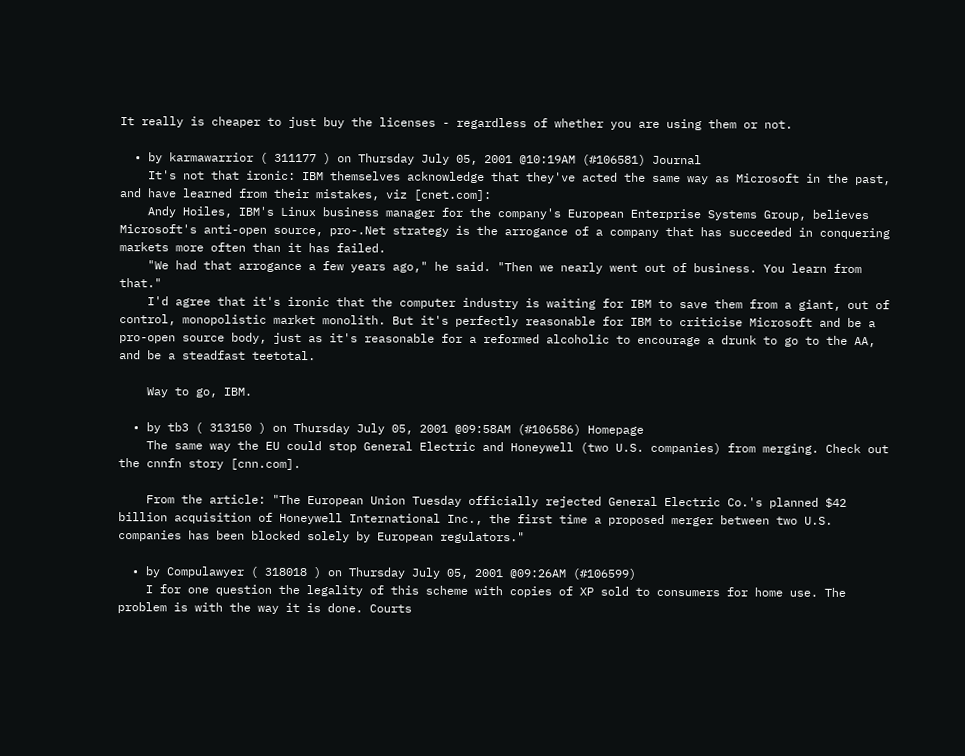It really is cheaper to just buy the licenses - regardless of whether you are using them or not.

  • by karmawarrior ( 311177 ) on Thursday July 05, 2001 @10:19AM (#106581) Journal
    It's not that ironic: IBM themselves acknowledge that they've acted the same way as Microsoft in the past, and have learned from their mistakes, viz [cnet.com]:
    Andy Hoiles, IBM's Linux business manager for the company's European Enterprise Systems Group, believes Microsoft's anti-open source, pro-.Net strategy is the arrogance of a company that has succeeded in conquering markets more often than it has failed.
    "We had that arrogance a few years ago," he said. "Then we nearly went out of business. You learn from that."
    I'd agree that it's ironic that the computer industry is waiting for IBM to save them from a giant, out of control, monopolistic market monolith. But it's perfectly reasonable for IBM to criticise Microsoft and be a pro-open source body, just as it's reasonable for a reformed alcoholic to encourage a drunk to go to the AA, and be a steadfast teetotal.

    Way to go, IBM.

  • by tb3 ( 313150 ) on Thursday July 05, 2001 @09:58AM (#106586) Homepage
    The same way the EU could stop General Electric and Honeywell (two U.S. companies) from merging. Check out the cnnfn story [cnn.com].

    From the article: "The European Union Tuesday officially rejected General Electric Co.'s planned $42 billion acquisition of Honeywell International Inc., the first time a proposed merger between two U.S. companies has been blocked solely by European regulators."

  • by Compulawyer ( 318018 ) on Thursday July 05, 2001 @09:26AM (#106599)
    I for one question the legality of this scheme with copies of XP sold to consumers for home use. The problem is with the way it is done. Courts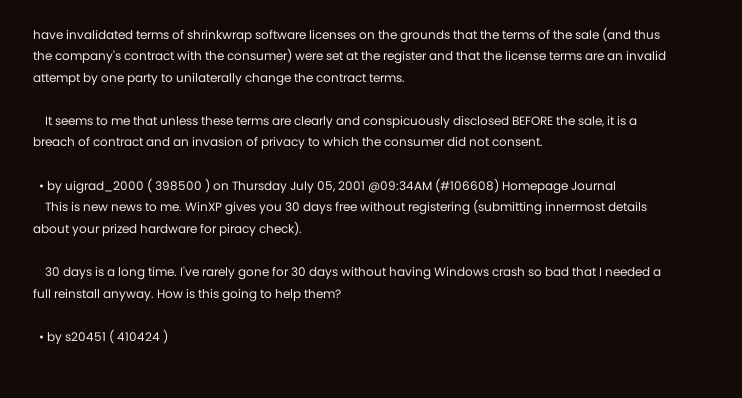have invalidated terms of shrinkwrap software licenses on the grounds that the terms of the sale (and thus the company's contract with the consumer) were set at the register and that the license terms are an invalid attempt by one party to unilaterally change the contract terms.

    It seems to me that unless these terms are clearly and conspicuously disclosed BEFORE the sale, it is a breach of contract and an invasion of privacy to which the consumer did not consent.

  • by uigrad_2000 ( 398500 ) on Thursday July 05, 2001 @09:34AM (#106608) Homepage Journal
    This is new news to me. WinXP gives you 30 days free without registering (submitting innermost details about your prized hardware for piracy check).

    30 days is a long time. I've rarely gone for 30 days without having Windows crash so bad that I needed a full reinstall anyway. How is this going to help them?

  • by s20451 ( 410424 )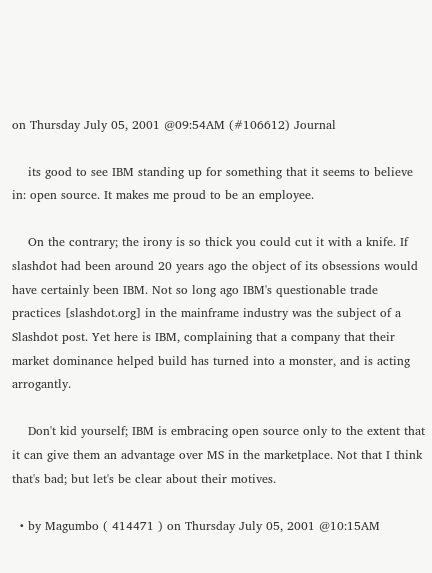on Thursday July 05, 2001 @09:54AM (#106612) Journal

    its good to see IBM standing up for something that it seems to believe in: open source. It makes me proud to be an employee.

    On the contrary; the irony is so thick you could cut it with a knife. If slashdot had been around 20 years ago the object of its obsessions would have certainly been IBM. Not so long ago IBM's questionable trade practices [slashdot.org] in the mainframe industry was the subject of a Slashdot post. Yet here is IBM, complaining that a company that their market dominance helped build has turned into a monster, and is acting arrogantly.

    Don't kid yourself; IBM is embracing open source only to the extent that it can give them an advantage over MS in the marketplace. Not that I think that's bad; but let's be clear about their motives.

  • by Magumbo ( 414471 ) on Thursday July 05, 2001 @10:15AM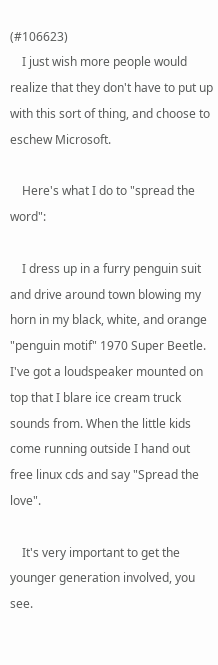(#106623)
    I just wish more people would realize that they don't have to put up with this sort of thing, and choose to eschew Microsoft.

    Here's what I do to "spread the word":

    I dress up in a furry penguin suit and drive around town blowing my horn in my black, white, and orange "penguin motif" 1970 Super Beetle. I've got a loudspeaker mounted on top that I blare ice cream truck sounds from. When the little kids come running outside I hand out free linux cds and say "Spread the love".

    It's very important to get the younger generation involved, you see.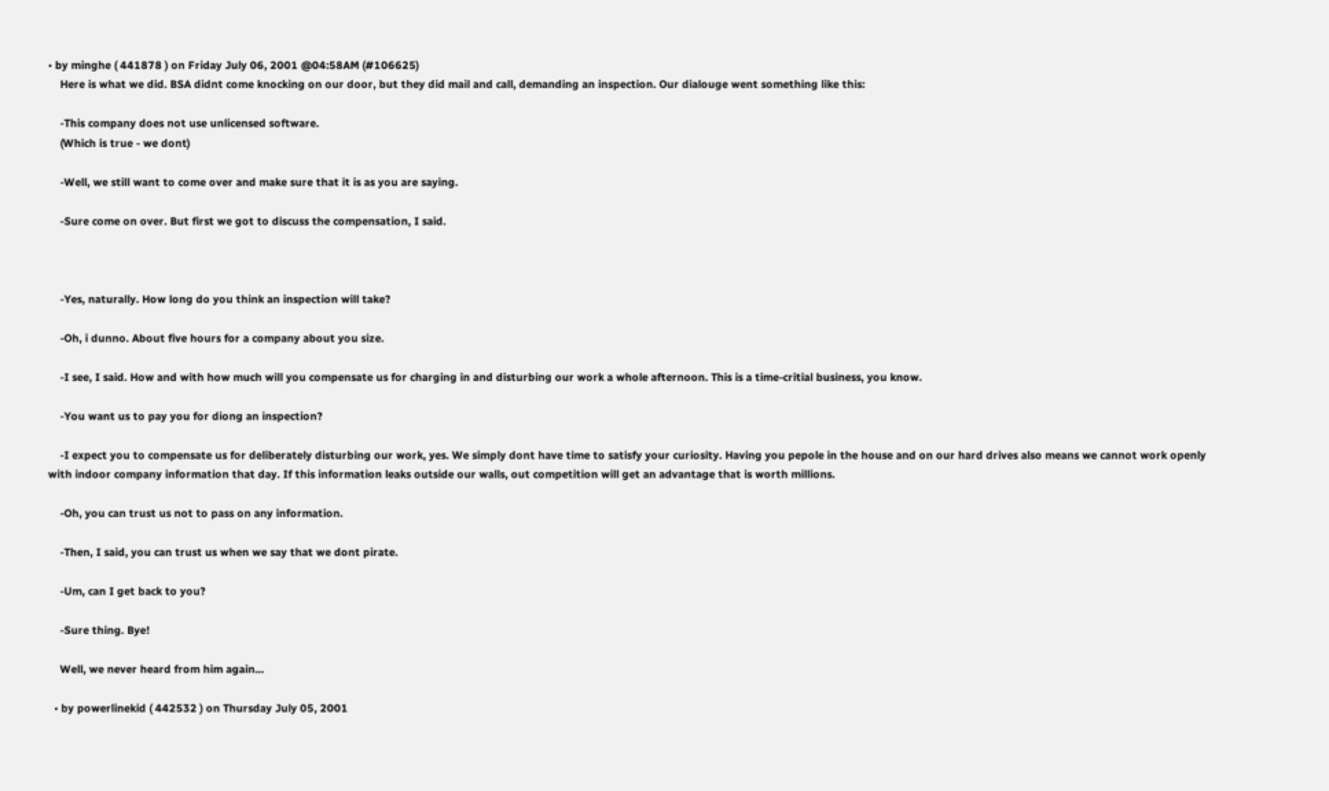• by minghe ( 441878 ) on Friday July 06, 2001 @04:58AM (#106625)
    Here is what we did. BSA didnt come knocking on our door, but they did mail and call, demanding an inspection. Our dialouge went something like this:

    -This company does not use unlicensed software.
    (Which is true - we dont)

    -Well, we still want to come over and make sure that it is as you are saying.

    -Sure come on over. But first we got to discuss the compensation, I said.



    -Yes, naturally. How long do you think an inspection will take?

    -Oh, i dunno. About five hours for a company about you size.

    -I see, I said. How and with how much will you compensate us for charging in and disturbing our work a whole afternoon. This is a time-critial business, you know.

    -You want us to pay you for diong an inspection?

    -I expect you to compensate us for deliberately disturbing our work, yes. We simply dont have time to satisfy your curiosity. Having you pepole in the house and on our hard drives also means we cannot work openly with indoor company information that day. If this information leaks outside our walls, out competition will get an advantage that is worth millions.

    -Oh, you can trust us not to pass on any information.

    -Then, I said, you can trust us when we say that we dont pirate.

    -Um, can I get back to you?

    -Sure thing. Bye!

    Well, we never heard from him again...

  • by powerlinekid ( 442532 ) on Thursday July 05, 2001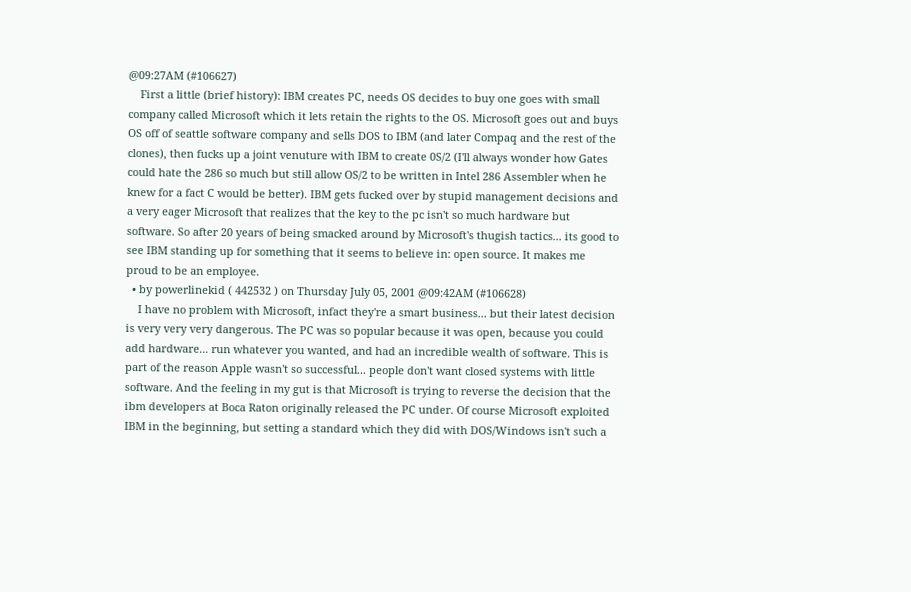@09:27AM (#106627)
    First a little (brief history): IBM creates PC, needs OS decides to buy one goes with small company called Microsoft which it lets retain the rights to the OS. Microsoft goes out and buys OS off of seattle software company and sells DOS to IBM (and later Compaq and the rest of the clones), then fucks up a joint venuture with IBM to create 0S/2 (I'll always wonder how Gates could hate the 286 so much but still allow OS/2 to be written in Intel 286 Assembler when he knew for a fact C would be better). IBM gets fucked over by stupid management decisions and a very eager Microsoft that realizes that the key to the pc isn't so much hardware but software. So after 20 years of being smacked around by Microsoft's thugish tactics... its good to see IBM standing up for something that it seems to believe in: open source. It makes me proud to be an employee.
  • by powerlinekid ( 442532 ) on Thursday July 05, 2001 @09:42AM (#106628)
    I have no problem with Microsoft, infact they're a smart business... but their latest decision is very very very dangerous. The PC was so popular because it was open, because you could add hardware... run whatever you wanted, and had an incredible wealth of software. This is part of the reason Apple wasn't so successful... people don't want closed systems with little software. And the feeling in my gut is that Microsoft is trying to reverse the decision that the ibm developers at Boca Raton originally released the PC under. Of course Microsoft exploited IBM in the beginning, but setting a standard which they did with DOS/Windows isn't such a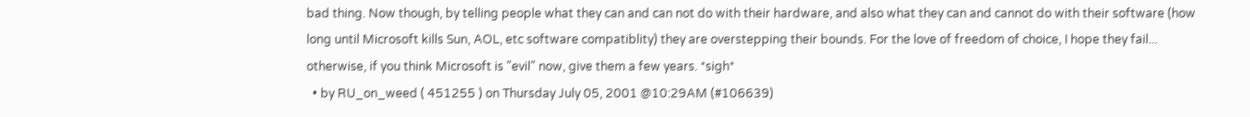bad thing. Now though, by telling people what they can and can not do with their hardware, and also what they can and cannot do with their software (how long until Microsoft kills Sun, AOL, etc software compatiblity) they are overstepping their bounds. For the love of freedom of choice, I hope they fail... otherwise, if you think Microsoft is "evil" now, give them a few years. *sigh*
  • by RU_on_weed ( 451255 ) on Thursday July 05, 2001 @10:29AM (#106639)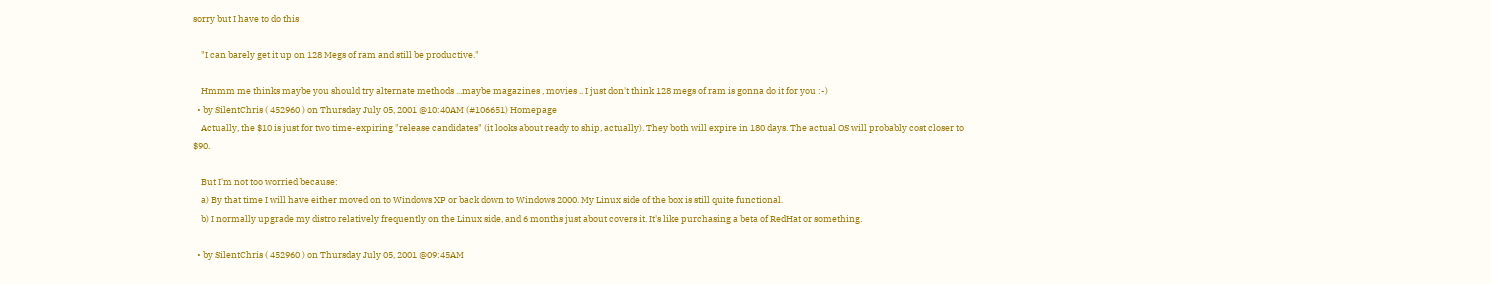sorry but I have to do this

    "I can barely get it up on 128 Megs of ram and still be productive."

    Hmmm me thinks maybe you should try alternate methods ...maybe magazines , movies .. I just don't think 128 megs of ram is gonna do it for you :-)
  • by SilentChris ( 452960 ) on Thursday July 05, 2001 @10:40AM (#106651) Homepage
    Actually, the $10 is just for two time-expiring "release candidates" (it looks about ready to ship, actually). They both will expire in 180 days. The actual OS will probably cost closer to $90.

    But I'm not too worried because:
    a) By that time I will have either moved on to Windows XP or back down to Windows 2000. My Linux side of the box is still quite functional.
    b) I normally upgrade my distro relatively frequently on the Linux side, and 6 months just about covers it. It's like purchasing a beta of RedHat or something.

  • by SilentChris ( 452960 ) on Thursday July 05, 2001 @09:45AM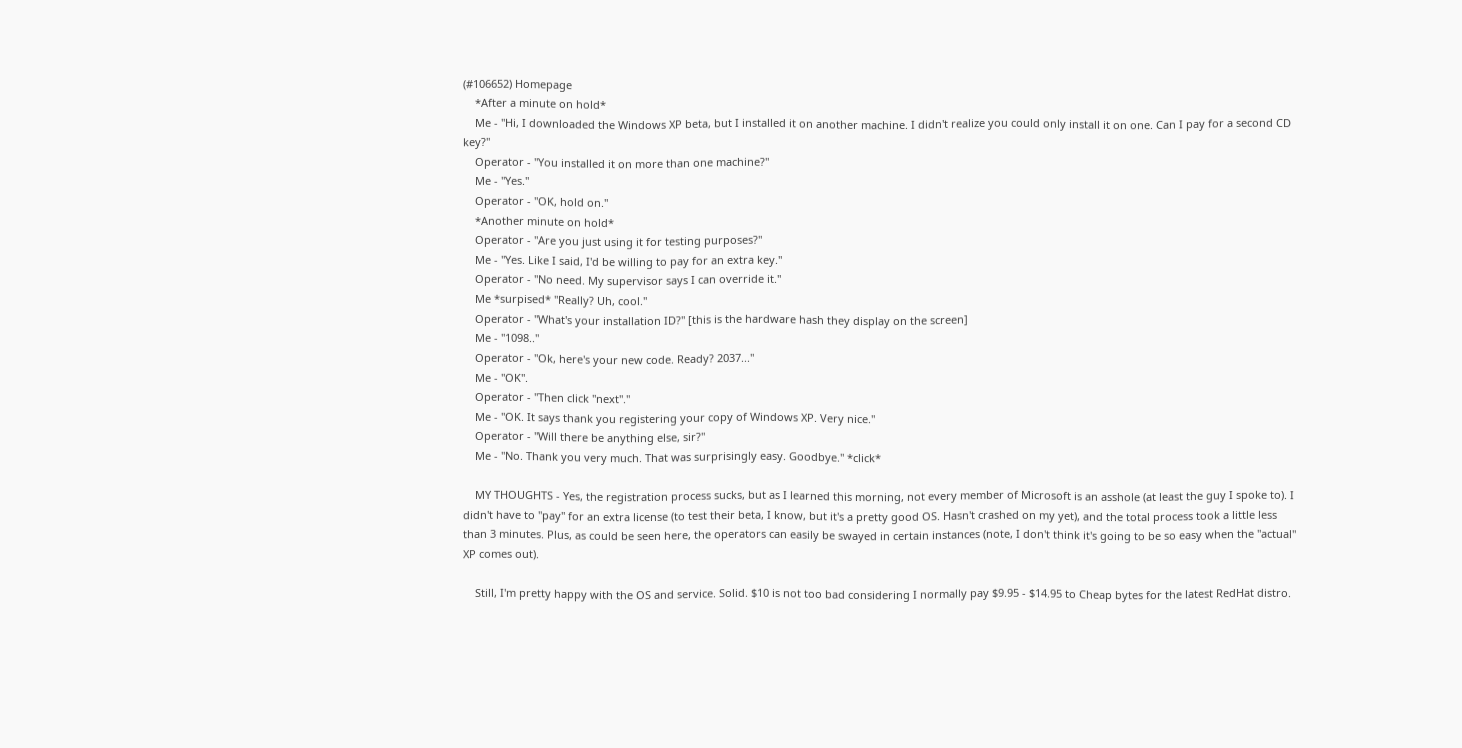(#106652) Homepage
    *After a minute on hold*
    Me - "Hi, I downloaded the Windows XP beta, but I installed it on another machine. I didn't realize you could only install it on one. Can I pay for a second CD key?"
    Operator - "You installed it on more than one machine?"
    Me - "Yes."
    Operator - "OK, hold on."
    *Another minute on hold*
    Operator - "Are you just using it for testing purposes?"
    Me - "Yes. Like I said, I'd be willing to pay for an extra key."
    Operator - "No need. My supervisor says I can override it."
    Me *surpised* "Really? Uh, cool."
    Operator - "What's your installation ID?" [this is the hardware hash they display on the screen]
    Me - "1098.."
    Operator - "Ok, here's your new code. Ready? 2037..."
    Me - "OK".
    Operator - "Then click "next"."
    Me - "OK. It says thank you registering your copy of Windows XP. Very nice."
    Operator - "Will there be anything else, sir?"
    Me - "No. Thank you very much. That was surprisingly easy. Goodbye." *click*

    MY THOUGHTS - Yes, the registration process sucks, but as I learned this morning, not every member of Microsoft is an asshole (at least the guy I spoke to). I didn't have to "pay" for an extra license (to test their beta, I know, but it's a pretty good OS. Hasn't crashed on my yet), and the total process took a little less than 3 minutes. Plus, as could be seen here, the operators can easily be swayed in certain instances (note, I don't think it's going to be so easy when the "actual" XP comes out).

    Still, I'm pretty happy with the OS and service. Solid. $10 is not too bad considering I normally pay $9.95 - $14.95 to Cheap bytes for the latest RedHat distro.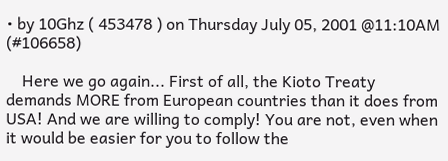• by 10Ghz ( 453478 ) on Thursday July 05, 2001 @11:10AM (#106658)

    Here we go again... First of all, the Kioto Treaty demands MORE from European countries than it does from USA! And we are willing to comply! You are not, even when it would be easier for you to follow the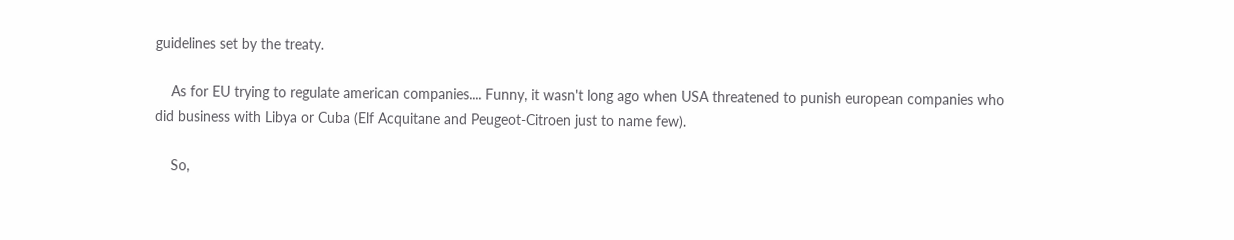guidelines set by the treaty.

    As for EU trying to regulate american companies.... Funny, it wasn't long ago when USA threatened to punish european companies who did business with Libya or Cuba (Elf Acquitane and Peugeot-Citroen just to name few).

    So,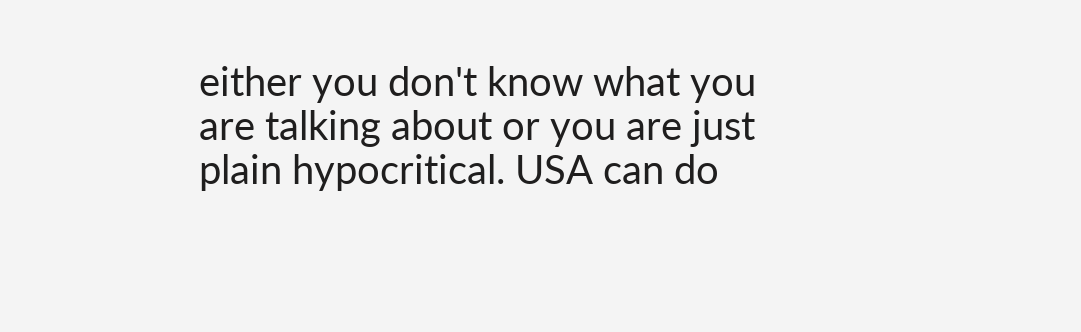either you don't know what you are talking about or you are just plain hypocritical. USA can do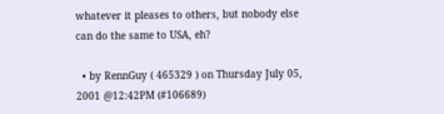whatever it pleases to others, but nobody else can do the same to USA, eh?

  • by RennGuy ( 465329 ) on Thursday July 05, 2001 @12:42PM (#106689)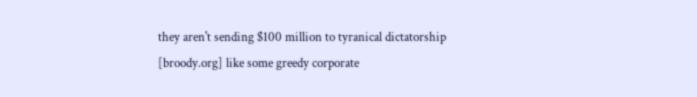they aren't sending $100 million to tyranical dictatorship [broody.org] like some greedy corporate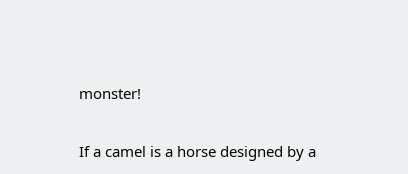monster!

If a camel is a horse designed by a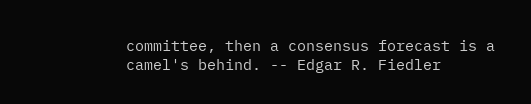committee, then a consensus forecast is a camel's behind. -- Edgar R. Fiedler